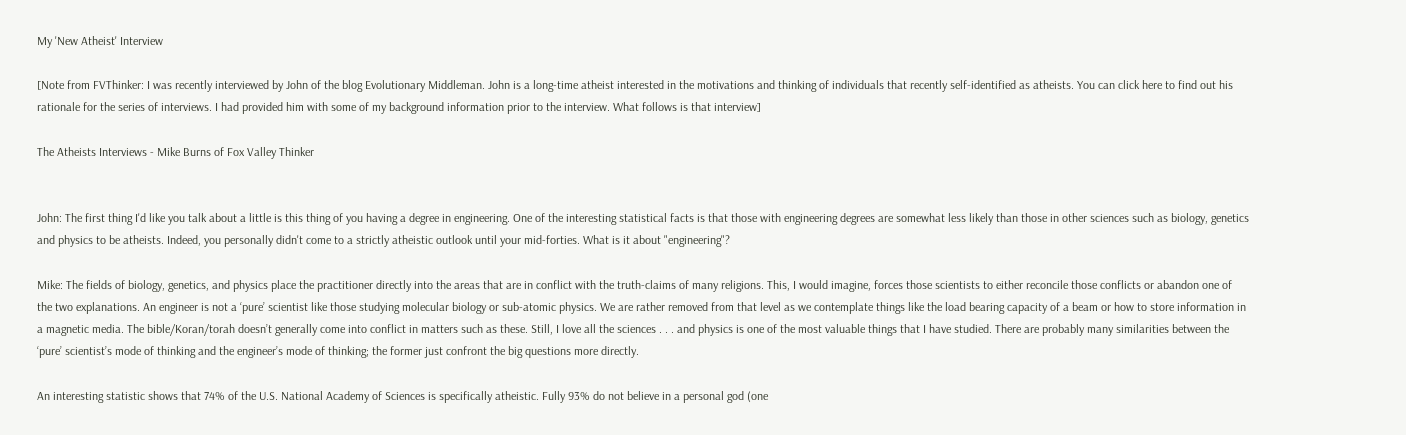My 'New Atheist' Interview

[Note from FVThinker: I was recently interviewed by John of the blog Evolutionary Middleman. John is a long-time atheist interested in the motivations and thinking of individuals that recently self-identified as atheists. You can click here to find out his rationale for the series of interviews. I had provided him with some of my background information prior to the interview. What follows is that interview]

The Atheists Interviews - Mike Burns of Fox Valley Thinker


John: The first thing I'd like you talk about a little is this thing of you having a degree in engineering. One of the interesting statistical facts is that those with engineering degrees are somewhat less likely than those in other sciences such as biology, genetics and physics to be atheists. Indeed, you personally didn't come to a strictly atheistic outlook until your mid-forties. What is it about "engineering"?

Mike: The fields of biology, genetics, and physics place the practitioner directly into the areas that are in conflict with the truth-claims of many religions. This, I would imagine, forces those scientists to either reconcile those conflicts or abandon one of the two explanations. An engineer is not a ‘pure’ scientist like those studying molecular biology or sub-atomic physics. We are rather removed from that level as we contemplate things like the load bearing capacity of a beam or how to store information in a magnetic media. The bible/Koran/torah doesn’t generally come into conflict in matters such as these. Still, I love all the sciences . . . and physics is one of the most valuable things that I have studied. There are probably many similarities between the ‘pure’ scientist’s mode of thinking and the engineer’s mode of thinking; the former just confront the big questions more directly.

An interesting statistic shows that 74% of the U.S. National Academy of Sciences is specifically atheistic. Fully 93% do not believe in a personal god (one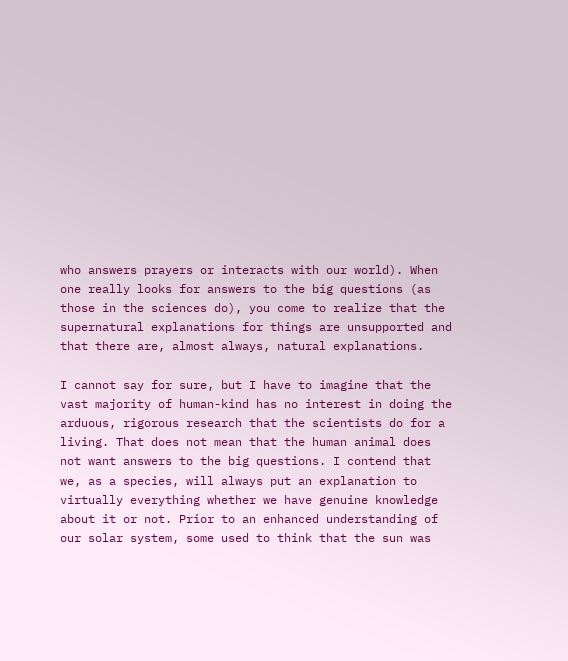who answers prayers or interacts with our world). When one really looks for answers to the big questions (as those in the sciences do), you come to realize that the supernatural explanations for things are unsupported and that there are, almost always, natural explanations.

I cannot say for sure, but I have to imagine that the vast majority of human-kind has no interest in doing the arduous, rigorous research that the scientists do for a living. That does not mean that the human animal does not want answers to the big questions. I contend that we, as a species, will always put an explanation to virtually everything whether we have genuine knowledge about it or not. Prior to an enhanced understanding of our solar system, some used to think that the sun was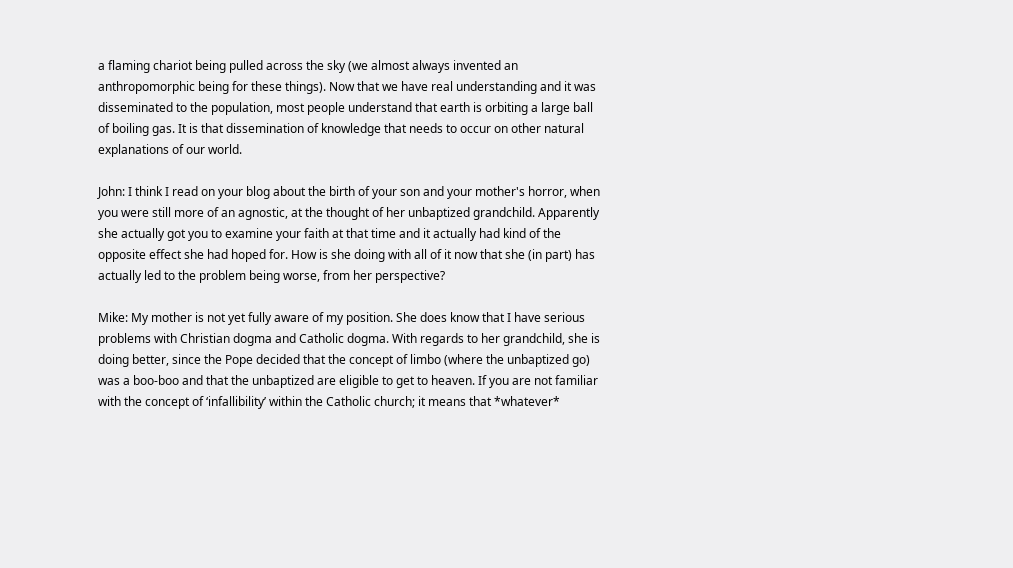a flaming chariot being pulled across the sky (we almost always invented an anthropomorphic being for these things). Now that we have real understanding and it was disseminated to the population, most people understand that earth is orbiting a large ball of boiling gas. It is that dissemination of knowledge that needs to occur on other natural explanations of our world.

John: I think I read on your blog about the birth of your son and your mother's horror, when you were still more of an agnostic, at the thought of her unbaptized grandchild. Apparently she actually got you to examine your faith at that time and it actually had kind of the opposite effect she had hoped for. How is she doing with all of it now that she (in part) has actually led to the problem being worse, from her perspective?

Mike: My mother is not yet fully aware of my position. She does know that I have serious problems with Christian dogma and Catholic dogma. With regards to her grandchild, she is doing better, since the Pope decided that the concept of limbo (where the unbaptized go) was a boo-boo and that the unbaptized are eligible to get to heaven. If you are not familiar with the concept of ‘infallibility’ within the Catholic church; it means that *whatever*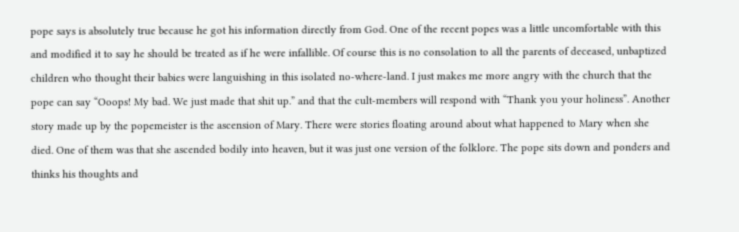pope says is absolutely true because he got his information directly from God. One of the recent popes was a little uncomfortable with this and modified it to say he should be treated as if he were infallible. Of course this is no consolation to all the parents of deceased, unbaptized children who thought their babies were languishing in this isolated no-where-land. I just makes me more angry with the church that the pope can say “Ooops! My bad. We just made that shit up.” and that the cult-members will respond with “Thank you your holiness”. Another story made up by the popemeister is the ascension of Mary. There were stories floating around about what happened to Mary when she died. One of them was that she ascended bodily into heaven, but it was just one version of the folklore. The pope sits down and ponders and thinks his thoughts and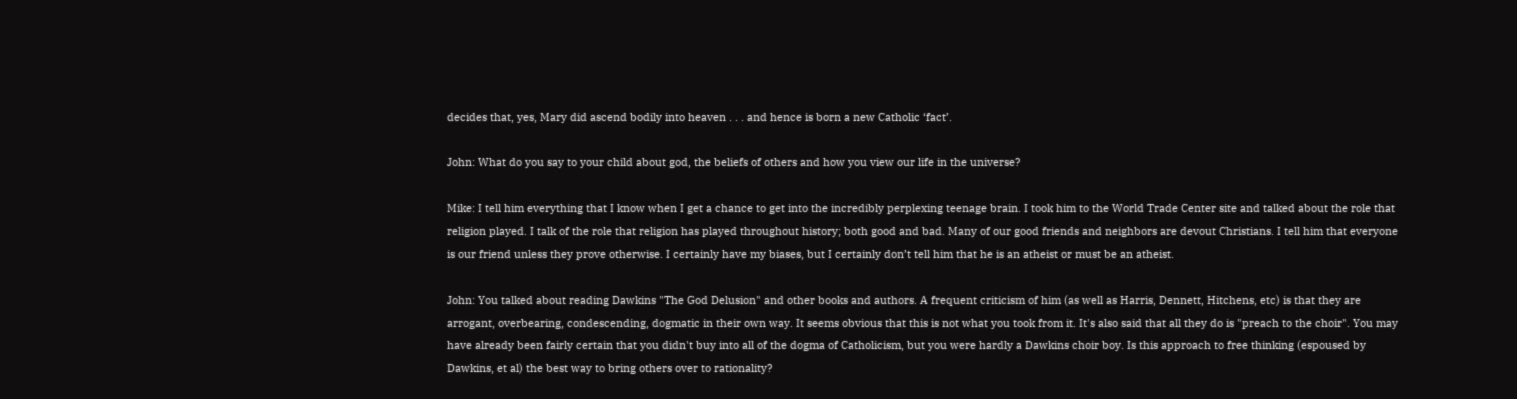decides that, yes, Mary did ascend bodily into heaven . . . and hence is born a new Catholic ‘fact’.

John: What do you say to your child about god, the beliefs of others and how you view our life in the universe?

Mike: I tell him everything that I know when I get a chance to get into the incredibly perplexing teenage brain. I took him to the World Trade Center site and talked about the role that religion played. I talk of the role that religion has played throughout history; both good and bad. Many of our good friends and neighbors are devout Christians. I tell him that everyone is our friend unless they prove otherwise. I certainly have my biases, but I certainly don’t tell him that he is an atheist or must be an atheist.

John: You talked about reading Dawkins "The God Delusion" and other books and authors. A frequent criticism of him (as well as Harris, Dennett, Hitchens, etc) is that they are arrogant, overbearing, condescending, dogmatic in their own way. It seems obvious that this is not what you took from it. It's also said that all they do is "preach to the choir". You may have already been fairly certain that you didn't buy into all of the dogma of Catholicism, but you were hardly a Dawkins choir boy. Is this approach to free thinking (espoused by Dawkins, et al) the best way to bring others over to rationality?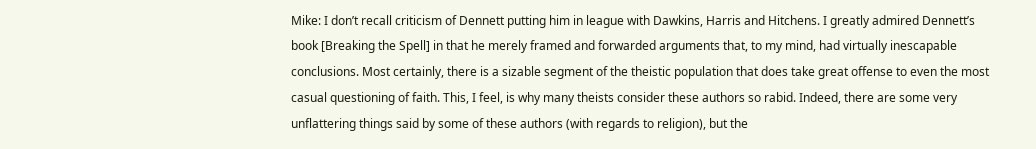Mike: I don’t recall criticism of Dennett putting him in league with Dawkins, Harris and Hitchens. I greatly admired Dennett’s book [Breaking the Spell] in that he merely framed and forwarded arguments that, to my mind, had virtually inescapable conclusions. Most certainly, there is a sizable segment of the theistic population that does take great offense to even the most casual questioning of faith. This, I feel, is why many theists consider these authors so rabid. Indeed, there are some very unflattering things said by some of these authors (with regards to religion), but the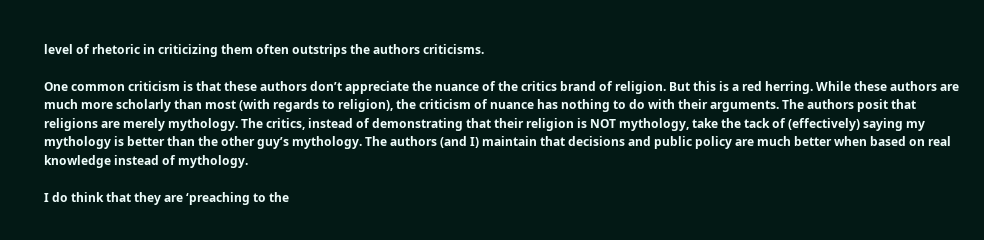level of rhetoric in criticizing them often outstrips the authors criticisms.

One common criticism is that these authors don’t appreciate the nuance of the critics brand of religion. But this is a red herring. While these authors are much more scholarly than most (with regards to religion), the criticism of nuance has nothing to do with their arguments. The authors posit that religions are merely mythology. The critics, instead of demonstrating that their religion is NOT mythology, take the tack of (effectively) saying my mythology is better than the other guy’s mythology. The authors (and I) maintain that decisions and public policy are much better when based on real knowledge instead of mythology.

I do think that they are ‘preaching to the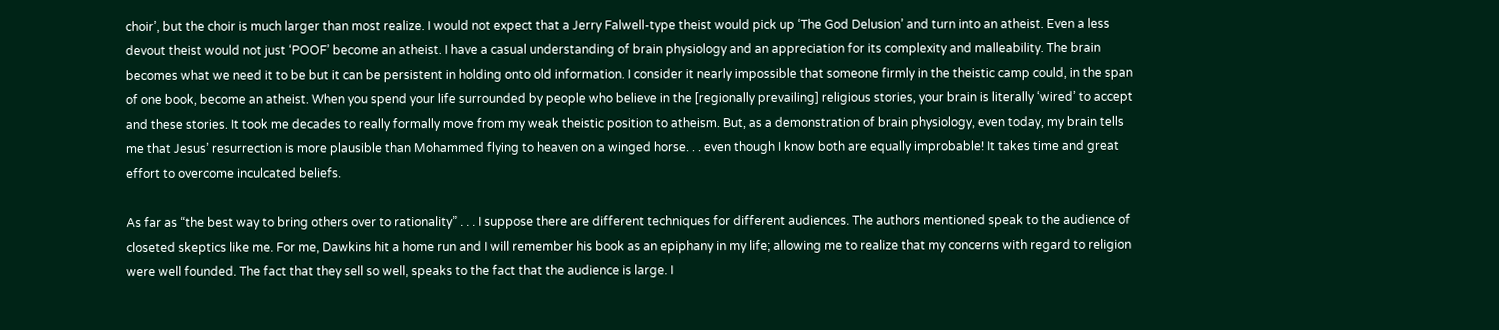choir’, but the choir is much larger than most realize. I would not expect that a Jerry Falwell-type theist would pick up ‘The God Delusion’ and turn into an atheist. Even a less devout theist would not just ‘POOF’ become an atheist. I have a casual understanding of brain physiology and an appreciation for its complexity and malleability. The brain becomes what we need it to be but it can be persistent in holding onto old information. I consider it nearly impossible that someone firmly in the theistic camp could, in the span of one book, become an atheist. When you spend your life surrounded by people who believe in the [regionally prevailing] religious stories, your brain is literally ‘wired’ to accept and these stories. It took me decades to really formally move from my weak theistic position to atheism. But, as a demonstration of brain physiology, even today, my brain tells me that Jesus’ resurrection is more plausible than Mohammed flying to heaven on a winged horse. . . even though I know both are equally improbable! It takes time and great effort to overcome inculcated beliefs.

As far as “the best way to bring others over to rationality” . . . I suppose there are different techniques for different audiences. The authors mentioned speak to the audience of closeted skeptics like me. For me, Dawkins hit a home run and I will remember his book as an epiphany in my life; allowing me to realize that my concerns with regard to religion were well founded. The fact that they sell so well, speaks to the fact that the audience is large. I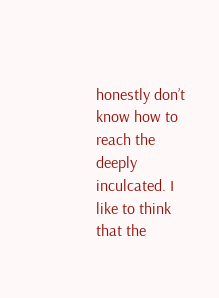honestly don’t know how to reach the deeply inculcated. I like to think that the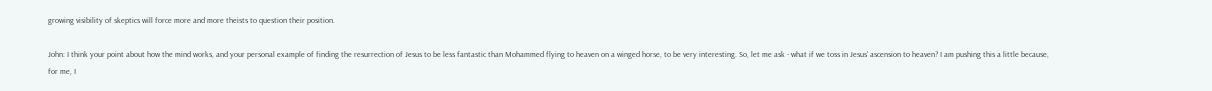growing visibility of skeptics will force more and more theists to question their position.

John: I think your point about how the mind works, and your personal example of finding the resurrection of Jesus to be less fantastic than Mohammed flying to heaven on a winged horse, to be very interesting. So, let me ask - what if we toss in Jesus' ascension to heaven? I am pushing this a little because, for me, I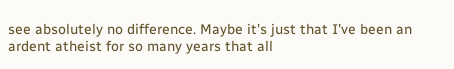see absolutely no difference. Maybe it's just that I've been an ardent atheist for so many years that all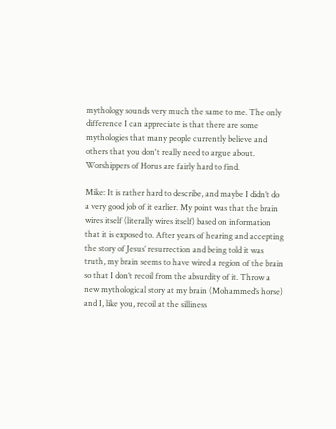mythology sounds very much the same to me. The only difference I can appreciate is that there are some mythologies that many people currently believe and others that you don't really need to argue about. Worshippers of Horus are fairly hard to find.

Mike: It is rather hard to describe, and maybe I didn’t do a very good job of it earlier. My point was that the brain wires itself (literally wires itself) based on information that it is exposed to. After years of hearing and accepting the story of Jesus’ resurrection and being told it was truth, my brain seems to have wired a region of the brain so that I don’t recoil from the absurdity of it. Throw a new mythological story at my brain (Mohammed’s horse) and I, like you, recoil at the silliness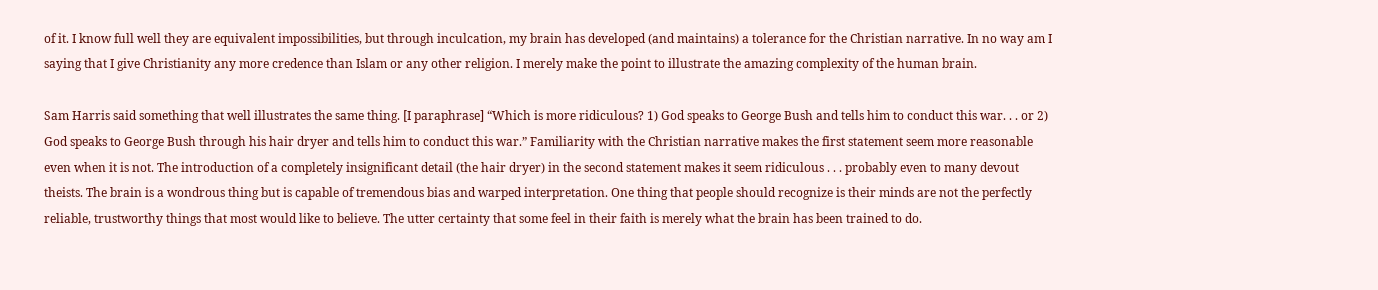of it. I know full well they are equivalent impossibilities, but through inculcation, my brain has developed (and maintains) a tolerance for the Christian narrative. In no way am I saying that I give Christianity any more credence than Islam or any other religion. I merely make the point to illustrate the amazing complexity of the human brain.

Sam Harris said something that well illustrates the same thing. [I paraphrase] “Which is more ridiculous? 1) God speaks to George Bush and tells him to conduct this war. . . or 2) God speaks to George Bush through his hair dryer and tells him to conduct this war.” Familiarity with the Christian narrative makes the first statement seem more reasonable even when it is not. The introduction of a completely insignificant detail (the hair dryer) in the second statement makes it seem ridiculous . . . probably even to many devout theists. The brain is a wondrous thing but is capable of tremendous bias and warped interpretation. One thing that people should recognize is their minds are not the perfectly reliable, trustworthy things that most would like to believe. The utter certainty that some feel in their faith is merely what the brain has been trained to do.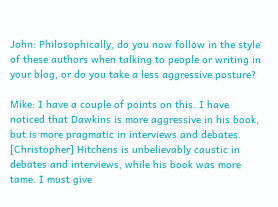John: Philosophically, do you now follow in the style of these authors when talking to people or writing in your blog, or do you take a less aggressive posture?

Mike: I have a couple of points on this. I have noticed that Dawkins is more aggressive in his book, but is more pragmatic in interviews and debates. [Christopher] Hitchens is unbelievably caustic in debates and interviews, while his book was more tame. I must give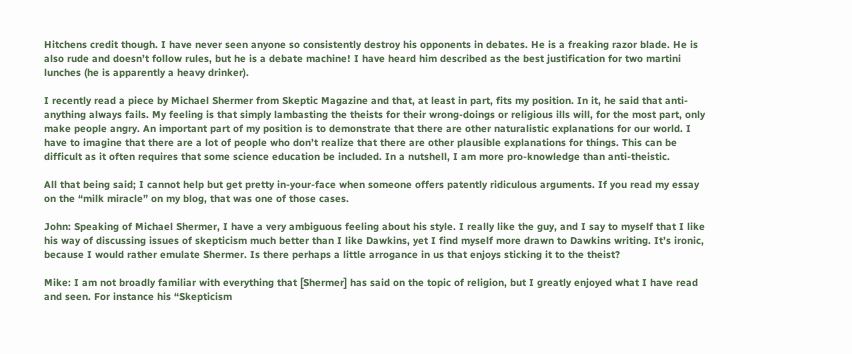Hitchens credit though. I have never seen anyone so consistently destroy his opponents in debates. He is a freaking razor blade. He is also rude and doesn’t follow rules, but he is a debate machine! I have heard him described as the best justification for two martini lunches (he is apparently a heavy drinker).

I recently read a piece by Michael Shermer from Skeptic Magazine and that, at least in part, fits my position. In it, he said that anti-anything always fails. My feeling is that simply lambasting the theists for their wrong-doings or religious ills will, for the most part, only make people angry. An important part of my position is to demonstrate that there are other naturalistic explanations for our world. I have to imagine that there are a lot of people who don’t realize that there are other plausible explanations for things. This can be difficult as it often requires that some science education be included. In a nutshell, I am more pro-knowledge than anti-theistic.

All that being said; I cannot help but get pretty in-your-face when someone offers patently ridiculous arguments. If you read my essay on the “milk miracle” on my blog, that was one of those cases.

John: Speaking of Michael Shermer, I have a very ambiguous feeling about his style. I really like the guy, and I say to myself that I like his way of discussing issues of skepticism much better than I like Dawkins, yet I find myself more drawn to Dawkins writing. It’s ironic, because I would rather emulate Shermer. Is there perhaps a little arrogance in us that enjoys sticking it to the theist?

Mike: I am not broadly familiar with everything that [Shermer] has said on the topic of religion, but I greatly enjoyed what I have read and seen. For instance his “Skepticism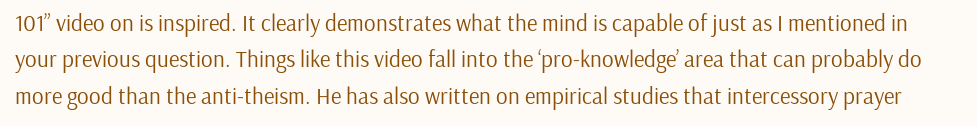101” video on is inspired. It clearly demonstrates what the mind is capable of just as I mentioned in your previous question. Things like this video fall into the ‘pro-knowledge’ area that can probably do more good than the anti-theism. He has also written on empirical studies that intercessory prayer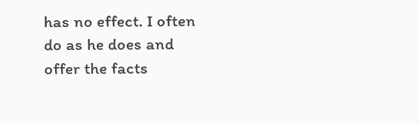has no effect. I often do as he does and offer the facts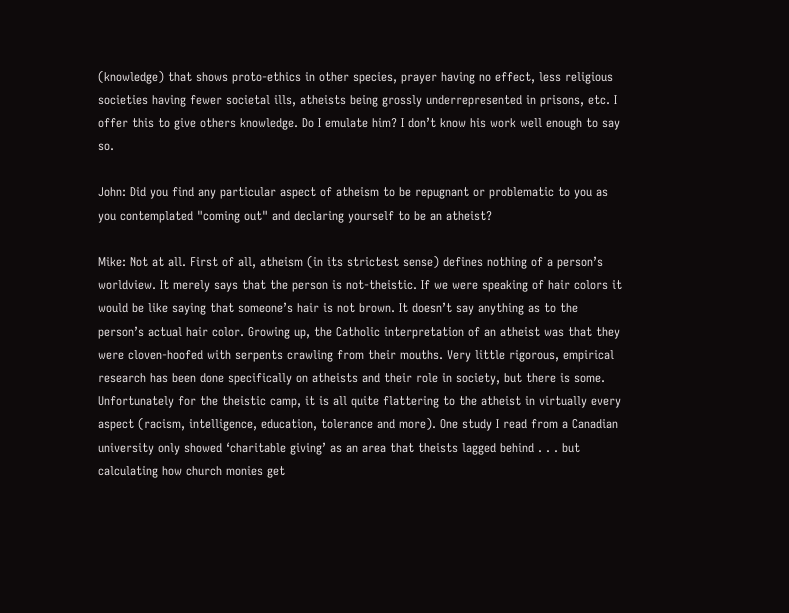(knowledge) that shows proto-ethics in other species, prayer having no effect, less religious societies having fewer societal ills, atheists being grossly underrepresented in prisons, etc. I offer this to give others knowledge. Do I emulate him? I don’t know his work well enough to say so.

John: Did you find any particular aspect of atheism to be repugnant or problematic to you as you contemplated "coming out" and declaring yourself to be an atheist?

Mike: Not at all. First of all, atheism (in its strictest sense) defines nothing of a person’s worldview. It merely says that the person is not-theistic. If we were speaking of hair colors it would be like saying that someone’s hair is not brown. It doesn’t say anything as to the person’s actual hair color. Growing up, the Catholic interpretation of an atheist was that they were cloven-hoofed with serpents crawling from their mouths. Very little rigorous, empirical research has been done specifically on atheists and their role in society, but there is some. Unfortunately for the theistic camp, it is all quite flattering to the atheist in virtually every aspect (racism, intelligence, education, tolerance and more). One study I read from a Canadian university only showed ‘charitable giving’ as an area that theists lagged behind . . . but calculating how church monies get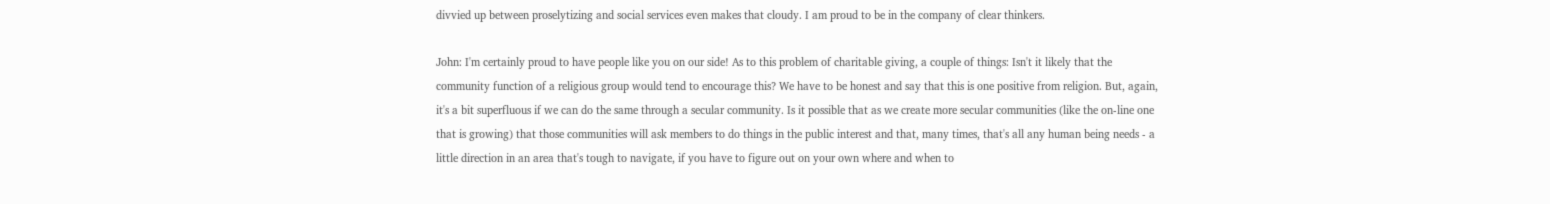divvied up between proselytizing and social services even makes that cloudy. I am proud to be in the company of clear thinkers.

John: I'm certainly proud to have people like you on our side! As to this problem of charitable giving, a couple of things: Isn't it likely that the community function of a religious group would tend to encourage this? We have to be honest and say that this is one positive from religion. But, again, it's a bit superfluous if we can do the same through a secular community. Is it possible that as we create more secular communities (like the on-line one that is growing) that those communities will ask members to do things in the public interest and that, many times, that's all any human being needs - a little direction in an area that's tough to navigate, if you have to figure out on your own where and when to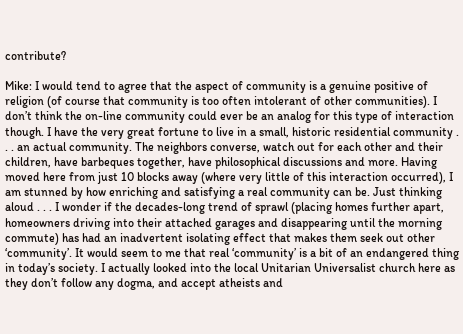contribute?

Mike: I would tend to agree that the aspect of community is a genuine positive of religion (of course that community is too often intolerant of other communities). I don’t think the on-line community could ever be an analog for this type of interaction though. I have the very great fortune to live in a small, historic residential community . . . an actual community. The neighbors converse, watch out for each other and their children, have barbeques together, have philosophical discussions and more. Having moved here from just 10 blocks away (where very little of this interaction occurred), I am stunned by how enriching and satisfying a real community can be. Just thinking aloud . . . I wonder if the decades-long trend of sprawl (placing homes further apart, homeowners driving into their attached garages and disappearing until the morning commute) has had an inadvertent isolating effect that makes them seek out other ‘community’. It would seem to me that real ‘community’ is a bit of an endangered thing in today’s society. I actually looked into the local Unitarian Universalist church here as they don’t follow any dogma, and accept atheists and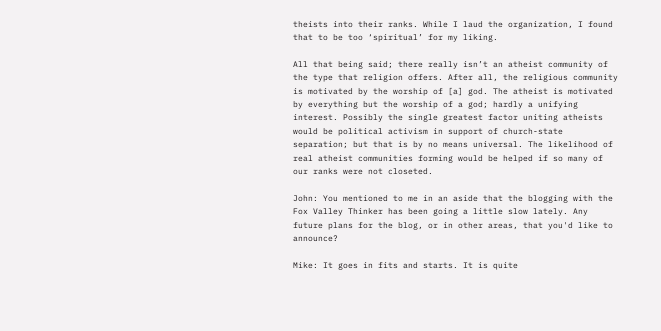theists into their ranks. While I laud the organization, I found that to be too ‘spiritual’ for my liking.

All that being said; there really isn’t an atheist community of the type that religion offers. After all, the religious community is motivated by the worship of [a] god. The atheist is motivated by everything but the worship of a god; hardly a unifying interest. Possibly the single greatest factor uniting atheists would be political activism in support of church-state separation; but that is by no means universal. The likelihood of real atheist communities forming would be helped if so many of our ranks were not closeted.

John: You mentioned to me in an aside that the blogging with the Fox Valley Thinker has been going a little slow lately. Any future plans for the blog, or in other areas, that you'd like to announce?

Mike: It goes in fits and starts. It is quite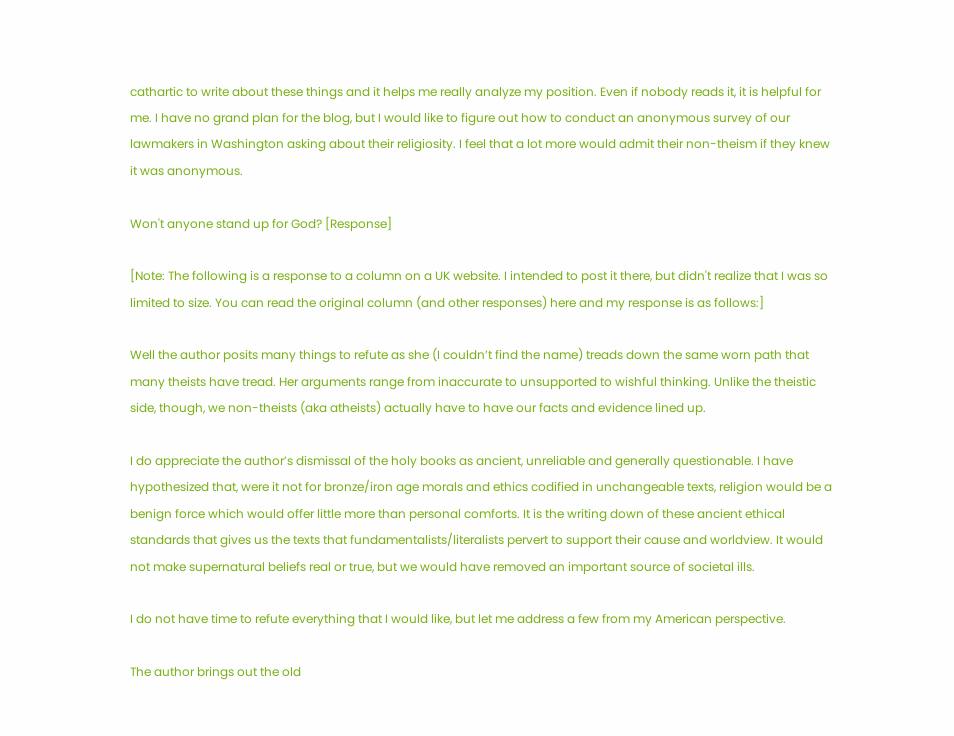cathartic to write about these things and it helps me really analyze my position. Even if nobody reads it, it is helpful for me. I have no grand plan for the blog, but I would like to figure out how to conduct an anonymous survey of our lawmakers in Washington asking about their religiosity. I feel that a lot more would admit their non-theism if they knew it was anonymous.

Won't anyone stand up for God? [Response]

[Note: The following is a response to a column on a UK website. I intended to post it there, but didn't realize that I was so limited to size. You can read the original column (and other responses) here and my response is as follows:]

Well the author posits many things to refute as she (I couldn’t find the name) treads down the same worn path that many theists have tread. Her arguments range from inaccurate to unsupported to wishful thinking. Unlike the theistic side, though, we non-theists (aka atheists) actually have to have our facts and evidence lined up.

I do appreciate the author’s dismissal of the holy books as ancient, unreliable and generally questionable. I have hypothesized that, were it not for bronze/iron age morals and ethics codified in unchangeable texts, religion would be a benign force which would offer little more than personal comforts. It is the writing down of these ancient ethical standards that gives us the texts that fundamentalists/literalists pervert to support their cause and worldview. It would not make supernatural beliefs real or true, but we would have removed an important source of societal ills.

I do not have time to refute everything that I would like, but let me address a few from my American perspective.

The author brings out the old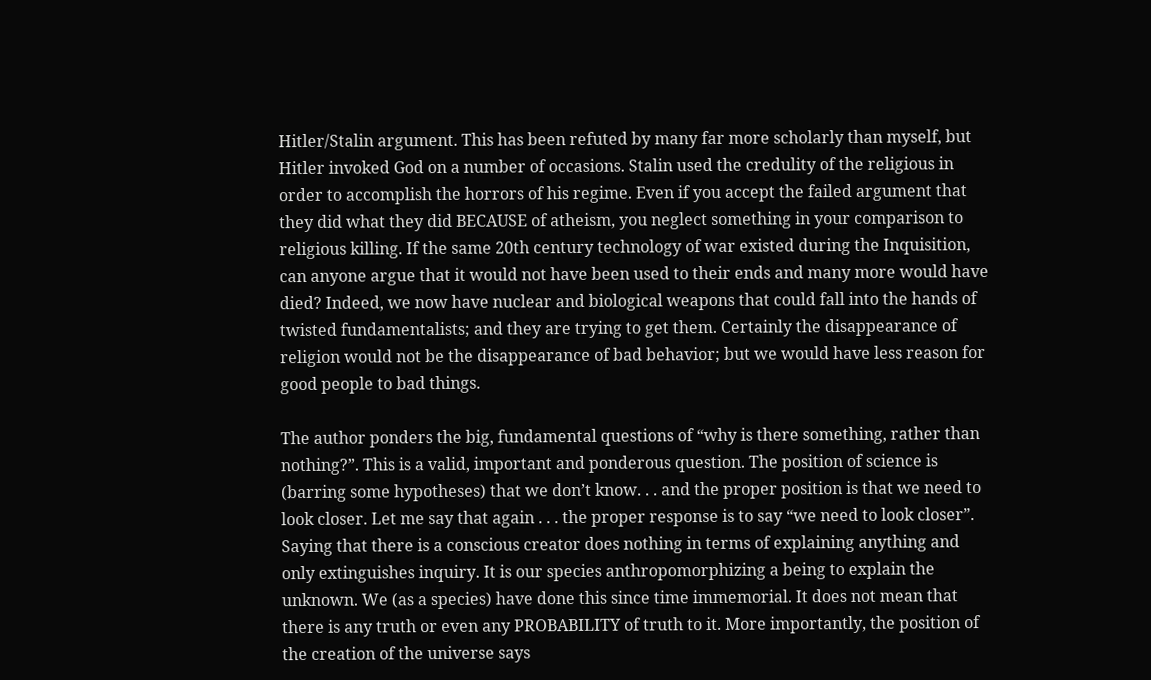Hitler/Stalin argument. This has been refuted by many far more scholarly than myself, but Hitler invoked God on a number of occasions. Stalin used the credulity of the religious in order to accomplish the horrors of his regime. Even if you accept the failed argument that they did what they did BECAUSE of atheism, you neglect something in your comparison to religious killing. If the same 20th century technology of war existed during the Inquisition, can anyone argue that it would not have been used to their ends and many more would have died? Indeed, we now have nuclear and biological weapons that could fall into the hands of twisted fundamentalists; and they are trying to get them. Certainly the disappearance of religion would not be the disappearance of bad behavior; but we would have less reason for good people to bad things.

The author ponders the big, fundamental questions of “why is there something, rather than nothing?”. This is a valid, important and ponderous question. The position of science is (barring some hypotheses) that we don’t know. . . and the proper position is that we need to look closer. Let me say that again . . . the proper response is to say “we need to look closer”. Saying that there is a conscious creator does nothing in terms of explaining anything and only extinguishes inquiry. It is our species anthropomorphizing a being to explain the unknown. We (as a species) have done this since time immemorial. It does not mean that there is any truth or even any PROBABILITY of truth to it. More importantly, the position of the creation of the universe says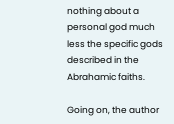nothing about a personal god much less the specific gods described in the Abrahamic faiths.

Going on, the author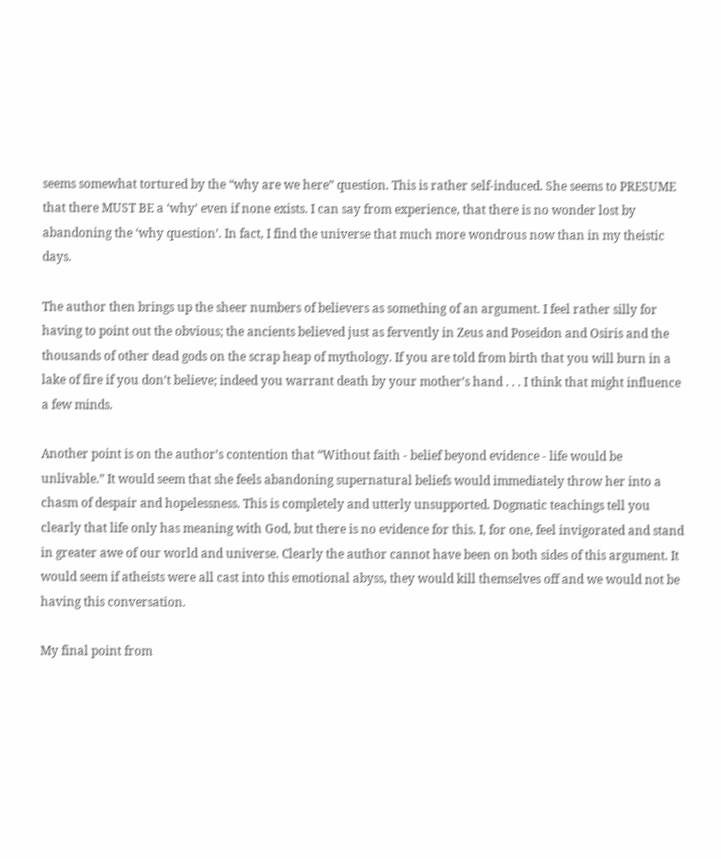seems somewhat tortured by the “why are we here” question. This is rather self-induced. She seems to PRESUME that there MUST BE a ‘why’ even if none exists. I can say from experience, that there is no wonder lost by abandoning the ‘why question’. In fact, I find the universe that much more wondrous now than in my theistic days.

The author then brings up the sheer numbers of believers as something of an argument. I feel rather silly for having to point out the obvious; the ancients believed just as fervently in Zeus and Poseidon and Osiris and the thousands of other dead gods on the scrap heap of mythology. If you are told from birth that you will burn in a lake of fire if you don’t believe; indeed you warrant death by your mother’s hand . . . I think that might influence a few minds.

Another point is on the author’s contention that “Without faith - belief beyond evidence - life would be unlivable.” It would seem that she feels abandoning supernatural beliefs would immediately throw her into a chasm of despair and hopelessness. This is completely and utterly unsupported. Dogmatic teachings tell you clearly that life only has meaning with God, but there is no evidence for this. I, for one, feel invigorated and stand in greater awe of our world and universe. Clearly the author cannot have been on both sides of this argument. It would seem if atheists were all cast into this emotional abyss, they would kill themselves off and we would not be having this conversation.

My final point from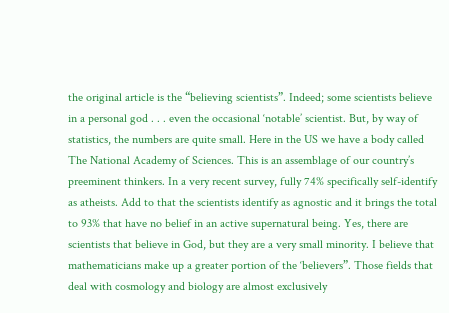the original article is the “believing scientists”. Indeed; some scientists believe in a personal god . . . even the occasional ‘notable’ scientist. But, by way of statistics, the numbers are quite small. Here in the US we have a body called The National Academy of Sciences. This is an assemblage of our country’s preeminent thinkers. In a very recent survey, fully 74% specifically self-identify as atheists. Add to that the scientists identify as agnostic and it brings the total to 93% that have no belief in an active supernatural being. Yes, there are scientists that believe in God, but they are a very small minority. I believe that mathematicians make up a greater portion of the ‘believers”. Those fields that deal with cosmology and biology are almost exclusively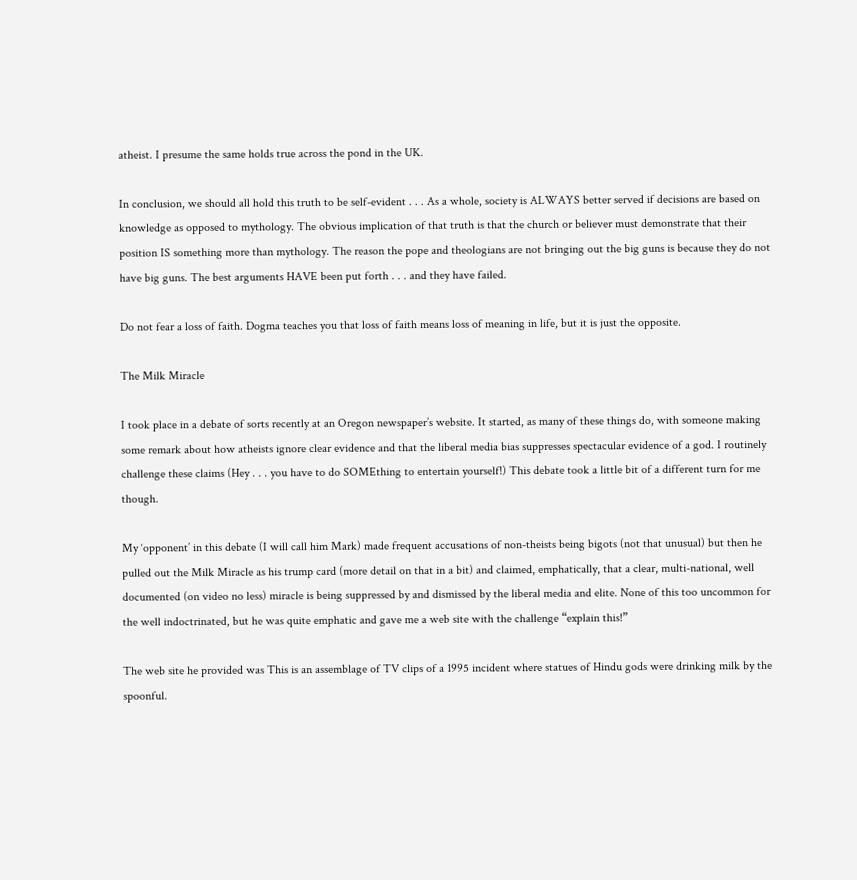atheist. I presume the same holds true across the pond in the UK.

In conclusion, we should all hold this truth to be self-evident . . . As a whole, society is ALWAYS better served if decisions are based on knowledge as opposed to mythology. The obvious implication of that truth is that the church or believer must demonstrate that their position IS something more than mythology. The reason the pope and theologians are not bringing out the big guns is because they do not have big guns. The best arguments HAVE been put forth . . . and they have failed.

Do not fear a loss of faith. Dogma teaches you that loss of faith means loss of meaning in life, but it is just the opposite.

The Milk Miracle

I took place in a debate of sorts recently at an Oregon newspaper’s website. It started, as many of these things do, with someone making some remark about how atheists ignore clear evidence and that the liberal media bias suppresses spectacular evidence of a god. I routinely challenge these claims (Hey . . . you have to do SOMEthing to entertain yourself!) This debate took a little bit of a different turn for me though.

My ‘opponent’ in this debate (I will call him Mark) made frequent accusations of non-theists being bigots (not that unusual) but then he pulled out the Milk Miracle as his trump card (more detail on that in a bit) and claimed, emphatically, that a clear, multi-national, well documented (on video no less) miracle is being suppressed by and dismissed by the liberal media and elite. None of this too uncommon for the well indoctrinated, but he was quite emphatic and gave me a web site with the challenge “explain this!”

The web site he provided was This is an assemblage of TV clips of a 1995 incident where statues of Hindu gods were drinking milk by the spoonful.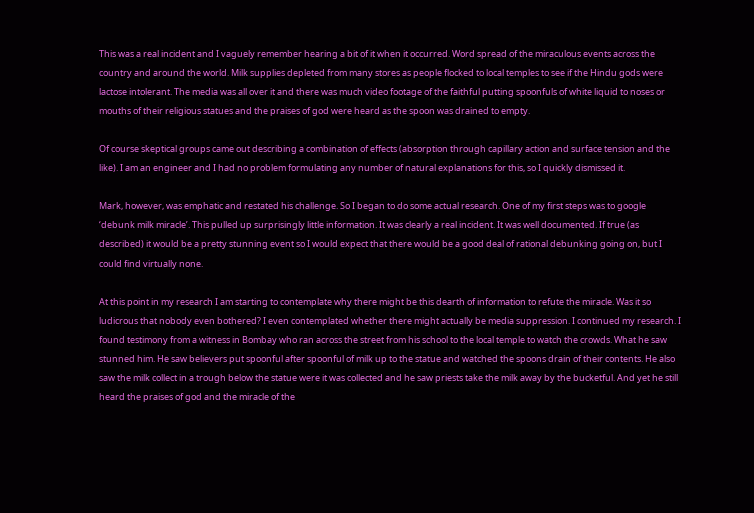This was a real incident and I vaguely remember hearing a bit of it when it occurred. Word spread of the miraculous events across the country and around the world. Milk supplies depleted from many stores as people flocked to local temples to see if the Hindu gods were lactose intolerant. The media was all over it and there was much video footage of the faithful putting spoonfuls of white liquid to noses or mouths of their religious statues and the praises of god were heard as the spoon was drained to empty.

Of course skeptical groups came out describing a combination of effects (absorption through capillary action and surface tension and the like). I am an engineer and I had no problem formulating any number of natural explanations for this, so I quickly dismissed it.

Mark, however, was emphatic and restated his challenge. So I began to do some actual research. One of my first steps was to google ‘debunk milk miracle’. This pulled up surprisingly little information. It was clearly a real incident. It was well documented. If true (as described) it would be a pretty stunning event so I would expect that there would be a good deal of rational debunking going on, but I could find virtually none.

At this point in my research I am starting to contemplate why there might be this dearth of information to refute the miracle. Was it so ludicrous that nobody even bothered? I even contemplated whether there might actually be media suppression. I continued my research. I found testimony from a witness in Bombay who ran across the street from his school to the local temple to watch the crowds. What he saw stunned him. He saw believers put spoonful after spoonful of milk up to the statue and watched the spoons drain of their contents. He also saw the milk collect in a trough below the statue were it was collected and he saw priests take the milk away by the bucketful. And yet he still heard the praises of god and the miracle of the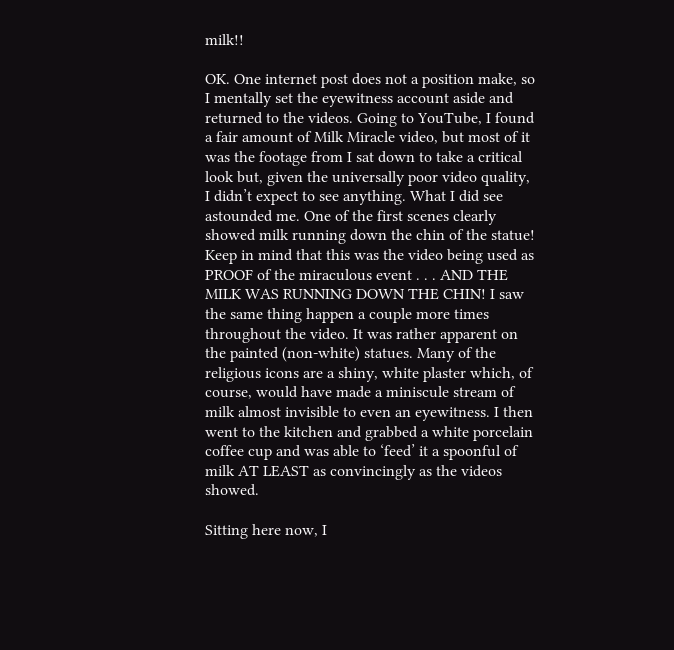milk!!

OK. One internet post does not a position make, so I mentally set the eyewitness account aside and returned to the videos. Going to YouTube, I found a fair amount of Milk Miracle video, but most of it was the footage from I sat down to take a critical look but, given the universally poor video quality, I didn’t expect to see anything. What I did see astounded me. One of the first scenes clearly showed milk running down the chin of the statue! Keep in mind that this was the video being used as PROOF of the miraculous event . . . AND THE MILK WAS RUNNING DOWN THE CHIN! I saw the same thing happen a couple more times throughout the video. It was rather apparent on the painted (non-white) statues. Many of the religious icons are a shiny, white plaster which, of course, would have made a miniscule stream of milk almost invisible to even an eyewitness. I then went to the kitchen and grabbed a white porcelain coffee cup and was able to ‘feed’ it a spoonful of milk AT LEAST as convincingly as the videos showed.

Sitting here now, I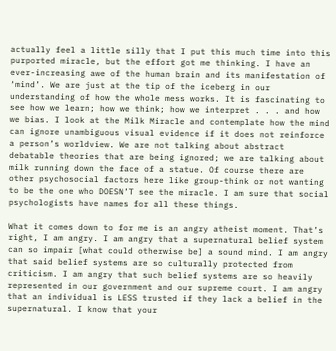actually feel a little silly that I put this much time into this purported miracle, but the effort got me thinking. I have an ever-increasing awe of the human brain and its manifestation of ‘mind’. We are just at the tip of the iceberg in our understanding of how the whole mess works. It is fascinating to see how we learn; how we think; how we interpret . . . and how we bias. I look at the Milk Miracle and contemplate how the mind can ignore unambiguous visual evidence if it does not reinforce a person’s worldview. We are not talking about abstract debatable theories that are being ignored; we are talking about milk running down the face of a statue. Of course there are other psychosocial factors here like group-think or not wanting to be the one who DOESN’T see the miracle. I am sure that social psychologists have names for all these things.

What it comes down to for me is an angry atheist moment. That’s right, I am angry. I am angry that a supernatural belief system can so impair [what could otherwise be] a sound mind. I am angry that said belief systems are so culturally protected from criticism. I am angry that such belief systems are so heavily represented in our government and our supreme court. I am angry that an individual is LESS trusted if they lack a belief in the supernatural. I know that your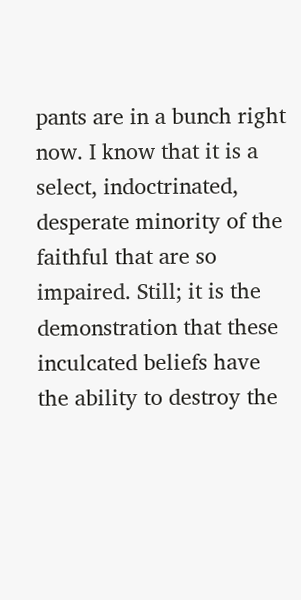pants are in a bunch right now. I know that it is a select, indoctrinated, desperate minority of the faithful that are so impaired. Still; it is the demonstration that these inculcated beliefs have the ability to destroy the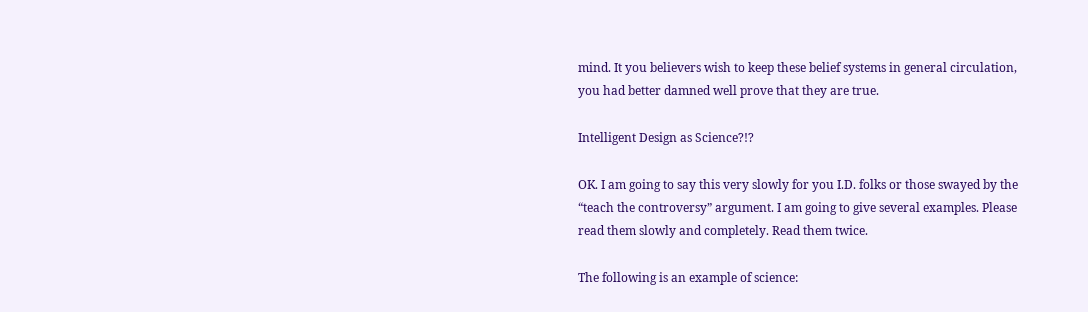mind. It you believers wish to keep these belief systems in general circulation, you had better damned well prove that they are true.

Intelligent Design as Science?!?

OK. I am going to say this very slowly for you I.D. folks or those swayed by the “teach the controversy” argument. I am going to give several examples. Please read them slowly and completely. Read them twice.

The following is an example of science: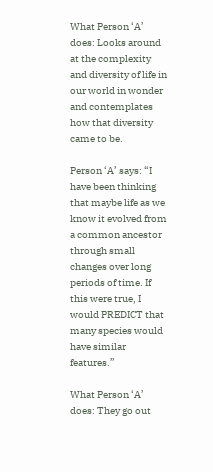What Person ‘A’ does: Looks around at the complexity and diversity of life in our world in wonder and contemplates how that diversity came to be.

Person ‘A’ says: “I have been thinking that maybe life as we know it evolved from a common ancestor through small changes over long periods of time. If this were true, I would PREDICT that many species would have similar features.”

What Person ‘A’ does: They go out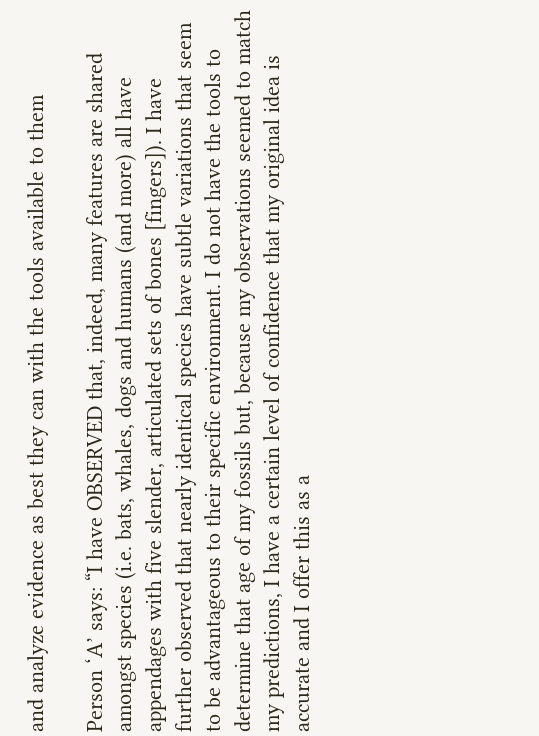and analyze evidence as best they can with the tools available to them

Person ‘A’ says: “I have OBSERVED that, indeed, many features are shared amongst species (i.e. bats, whales, dogs and humans (and more) all have appendages with five slender, articulated sets of bones [fingers]). I have further observed that nearly identical species have subtle variations that seem to be advantageous to their specific environment. I do not have the tools to determine that age of my fossils but, because my observations seemed to match my predictions, I have a certain level of confidence that my original idea is accurate and I offer this as a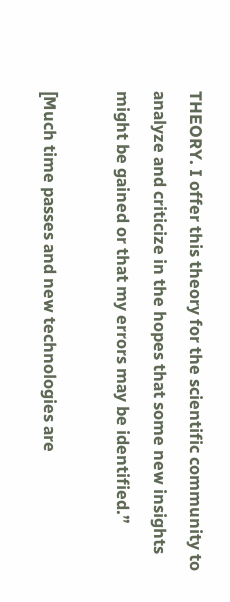THEORY. I offer this theory for the scientific community to analyze and criticize in the hopes that some new insights might be gained or that my errors may be identified.”

[Much time passes and new technologies are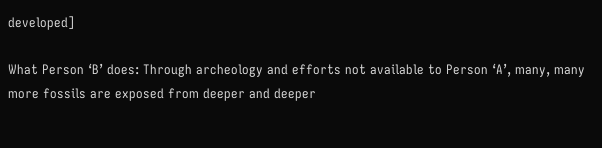developed]

What Person ‘B’ does: Through archeology and efforts not available to Person ‘A’, many, many more fossils are exposed from deeper and deeper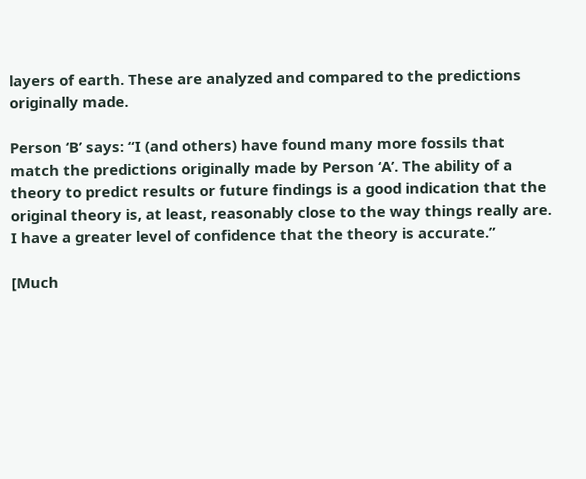layers of earth. These are analyzed and compared to the predictions originally made.

Person ‘B’ says: “I (and others) have found many more fossils that match the predictions originally made by Person ‘A’. The ability of a theory to predict results or future findings is a good indication that the original theory is, at least, reasonably close to the way things really are. I have a greater level of confidence that the theory is accurate.”

[Much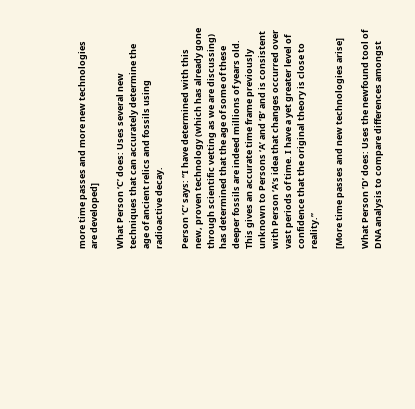more time passes and more new technologies are developed]

What Person ‘C’ does: Uses several new techniques that can accurately determine the age of ancient relics and fossils using radioactive decay.

Person ‘C’ says: “I have determined with this new, proven technology (which has already gone through scientific vetting as we are discussing) has determined that the age of some of these deeper fossils are indeed millions of years old. This gives an accurate time frame previously unknown to Persons ‘A’ and ‘B’ and is consistent with Person ‘A’s idea that changes occurred over vast periods of time. I have a yet greater level of confidence that the original theory is close to reality.”

[More time passes and new technologies arise]

What Person ‘D’ does: Uses the newfound tool of DNA analysis to compare differences amongst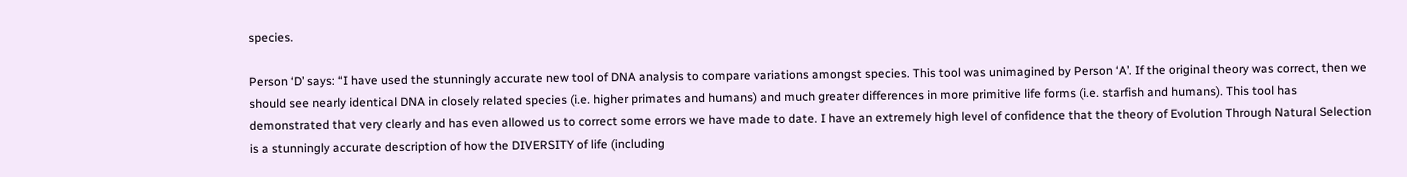species.

Person ‘D’ says: “I have used the stunningly accurate new tool of DNA analysis to compare variations amongst species. This tool was unimagined by Person ‘A’. If the original theory was correct, then we should see nearly identical DNA in closely related species (i.e. higher primates and humans) and much greater differences in more primitive life forms (i.e. starfish and humans). This tool has demonstrated that very clearly and has even allowed us to correct some errors we have made to date. I have an extremely high level of confidence that the theory of Evolution Through Natural Selection is a stunningly accurate description of how the DIVERSITY of life (including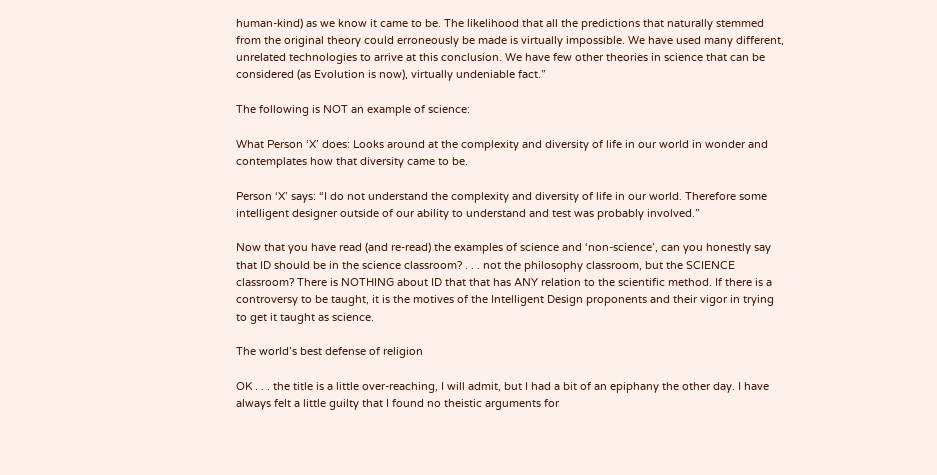human-kind) as we know it came to be. The likelihood that all the predictions that naturally stemmed from the original theory could erroneously be made is virtually impossible. We have used many different, unrelated technologies to arrive at this conclusion. We have few other theories in science that can be considered (as Evolution is now), virtually undeniable fact.”

The following is NOT an example of science:

What Person ‘X’ does: Looks around at the complexity and diversity of life in our world in wonder and contemplates how that diversity came to be.

Person ‘X’ says: “I do not understand the complexity and diversity of life in our world. Therefore some intelligent designer outside of our ability to understand and test was probably involved.”

Now that you have read (and re-read) the examples of science and ‘non-science’, can you honestly say that ID should be in the science classroom? . . . not the philosophy classroom, but the SCIENCE classroom? There is NOTHING about ID that that has ANY relation to the scientific method. If there is a controversy to be taught, it is the motives of the Intelligent Design proponents and their vigor in trying to get it taught as science.

The world’s best defense of religion

OK . . . the title is a little over-reaching, I will admit, but I had a bit of an epiphany the other day. I have always felt a little guilty that I found no theistic arguments for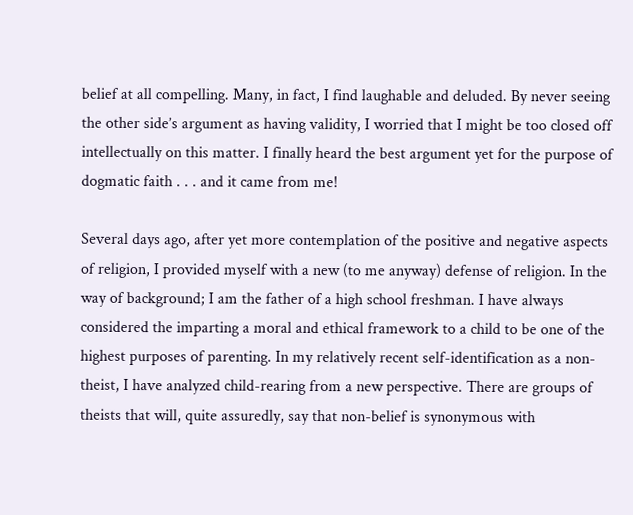belief at all compelling. Many, in fact, I find laughable and deluded. By never seeing the other side’s argument as having validity, I worried that I might be too closed off intellectually on this matter. I finally heard the best argument yet for the purpose of dogmatic faith . . . and it came from me!

Several days ago, after yet more contemplation of the positive and negative aspects of religion, I provided myself with a new (to me anyway) defense of religion. In the way of background; I am the father of a high school freshman. I have always considered the imparting a moral and ethical framework to a child to be one of the highest purposes of parenting. In my relatively recent self-identification as a non-theist, I have analyzed child-rearing from a new perspective. There are groups of theists that will, quite assuredly, say that non-belief is synonymous with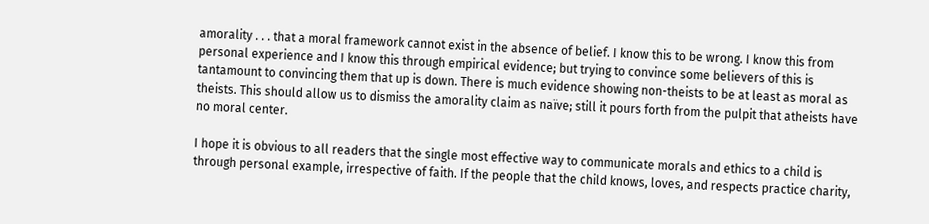amorality . . . that a moral framework cannot exist in the absence of belief. I know this to be wrong. I know this from personal experience and I know this through empirical evidence; but trying to convince some believers of this is tantamount to convincing them that up is down. There is much evidence showing non-theists to be at least as moral as theists. This should allow us to dismiss the amorality claim as naïve; still it pours forth from the pulpit that atheists have no moral center.

I hope it is obvious to all readers that the single most effective way to communicate morals and ethics to a child is through personal example, irrespective of faith. If the people that the child knows, loves, and respects practice charity,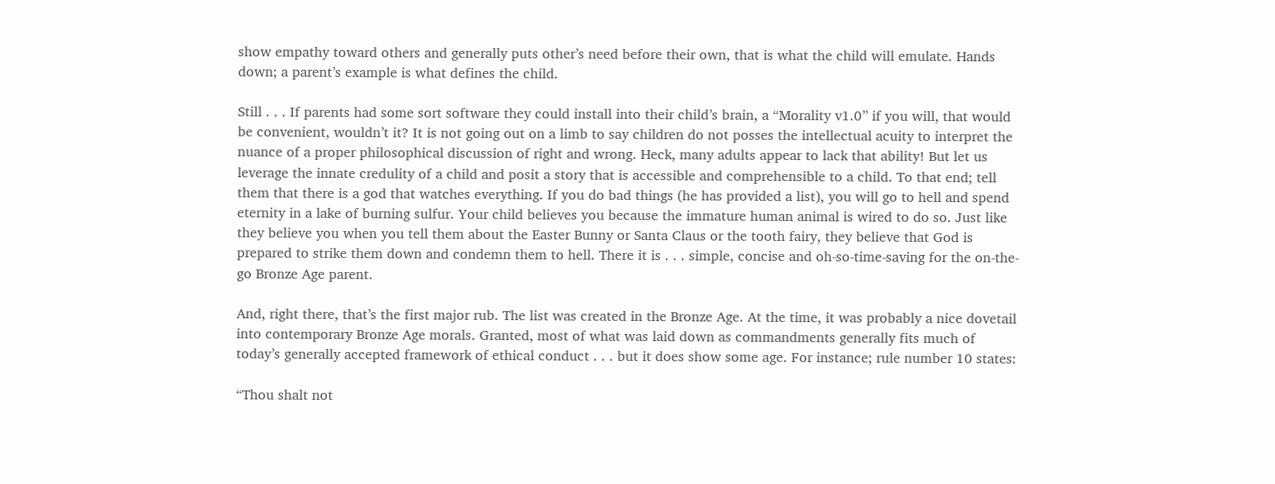show empathy toward others and generally puts other’s need before their own, that is what the child will emulate. Hands down; a parent’s example is what defines the child.

Still . . . If parents had some sort software they could install into their child’s brain, a “Morality v1.0” if you will, that would be convenient, wouldn’t it? It is not going out on a limb to say children do not posses the intellectual acuity to interpret the nuance of a proper philosophical discussion of right and wrong. Heck, many adults appear to lack that ability! But let us leverage the innate credulity of a child and posit a story that is accessible and comprehensible to a child. To that end; tell them that there is a god that watches everything. If you do bad things (he has provided a list), you will go to hell and spend eternity in a lake of burning sulfur. Your child believes you because the immature human animal is wired to do so. Just like they believe you when you tell them about the Easter Bunny or Santa Claus or the tooth fairy, they believe that God is prepared to strike them down and condemn them to hell. There it is . . . simple, concise and oh-so-time-saving for the on-the-go Bronze Age parent.

And, right there, that’s the first major rub. The list was created in the Bronze Age. At the time, it was probably a nice dovetail into contemporary Bronze Age morals. Granted, most of what was laid down as commandments generally fits much of today’s generally accepted framework of ethical conduct . . . but it does show some age. For instance; rule number 10 states:

“Thou shalt not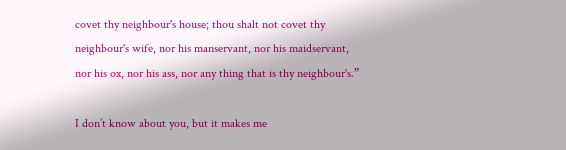covet thy neighbour's house; thou shalt not covet thy neighbour's wife, nor his manservant, nor his maidservant, nor his ox, nor his ass, nor any thing that is thy neighbour's.”

I don’t know about you, but it makes me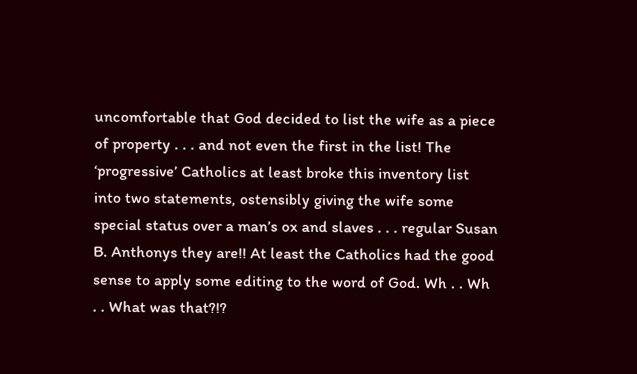uncomfortable that God decided to list the wife as a piece of property . . . and not even the first in the list! The ‘progressive’ Catholics at least broke this inventory list into two statements, ostensibly giving the wife some special status over a man’s ox and slaves . . . regular Susan B. Anthonys they are!! At least the Catholics had the good sense to apply some editing to the word of God. Wh . . Wh . . What was that?!?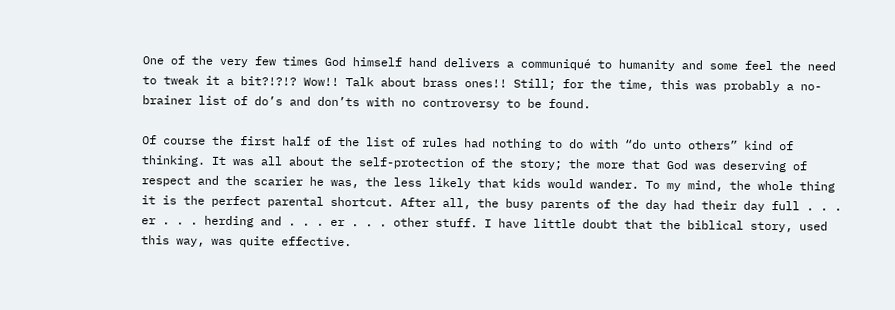One of the very few times God himself hand delivers a communiqué to humanity and some feel the need to tweak it a bit?!?!? Wow!! Talk about brass ones!! Still; for the time, this was probably a no-brainer list of do’s and don’ts with no controversy to be found.

Of course the first half of the list of rules had nothing to do with “do unto others” kind of thinking. It was all about the self-protection of the story; the more that God was deserving of respect and the scarier he was, the less likely that kids would wander. To my mind, the whole thing it is the perfect parental shortcut. After all, the busy parents of the day had their day full . . . er . . . herding and . . . er . . . other stuff. I have little doubt that the biblical story, used this way, was quite effective.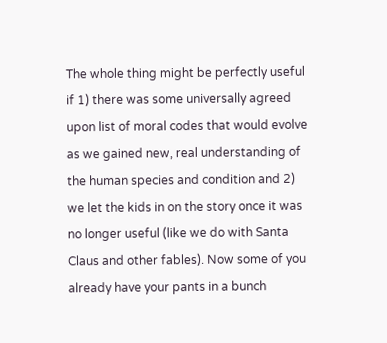The whole thing might be perfectly useful if 1) there was some universally agreed upon list of moral codes that would evolve as we gained new, real understanding of the human species and condition and 2) we let the kids in on the story once it was no longer useful (like we do with Santa Claus and other fables). Now some of you already have your pants in a bunch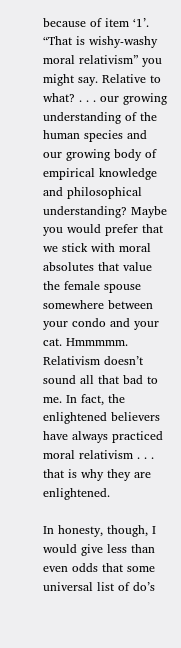because of item ‘1’. “That is wishy-washy moral relativism” you might say. Relative to what? . . . our growing understanding of the human species and our growing body of empirical knowledge and philosophical understanding? Maybe you would prefer that we stick with moral absolutes that value the female spouse somewhere between your condo and your cat. Hmmmmm. Relativism doesn’t sound all that bad to me. In fact, the enlightened believers have always practiced moral relativism . . . that is why they are enlightened.

In honesty, though, I would give less than even odds that some universal list of do’s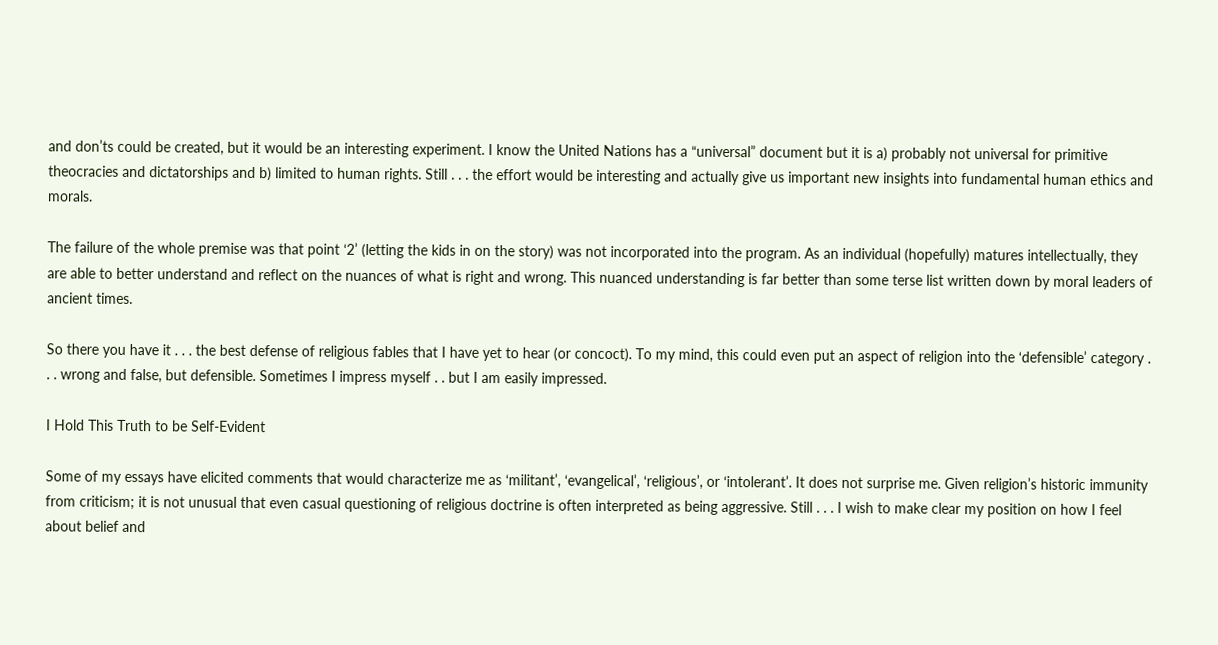and don’ts could be created, but it would be an interesting experiment. I know the United Nations has a “universal” document but it is a) probably not universal for primitive theocracies and dictatorships and b) limited to human rights. Still . . . the effort would be interesting and actually give us important new insights into fundamental human ethics and morals.

The failure of the whole premise was that point ‘2’ (letting the kids in on the story) was not incorporated into the program. As an individual (hopefully) matures intellectually, they are able to better understand and reflect on the nuances of what is right and wrong. This nuanced understanding is far better than some terse list written down by moral leaders of ancient times.

So there you have it . . . the best defense of religious fables that I have yet to hear (or concoct). To my mind, this could even put an aspect of religion into the ‘defensible’ category . . . wrong and false, but defensible. Sometimes I impress myself . . but I am easily impressed.

I Hold This Truth to be Self-Evident

Some of my essays have elicited comments that would characterize me as ‘militant’, ‘evangelical’, ‘religious’, or ‘intolerant’. It does not surprise me. Given religion’s historic immunity from criticism; it is not unusual that even casual questioning of religious doctrine is often interpreted as being aggressive. Still . . . I wish to make clear my position on how I feel about belief and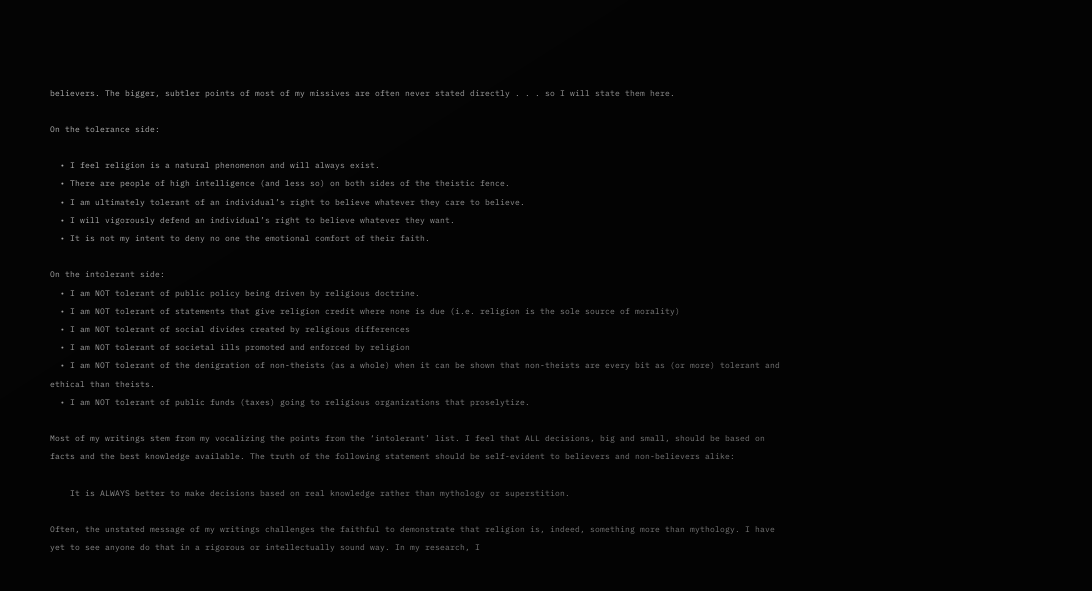believers. The bigger, subtler points of most of my missives are often never stated directly . . . so I will state them here.

On the tolerance side:

  • I feel religion is a natural phenomenon and will always exist.
  • There are people of high intelligence (and less so) on both sides of the theistic fence.
  • I am ultimately tolerant of an individual’s right to believe whatever they care to believe.
  • I will vigorously defend an individual’s right to believe whatever they want.
  • It is not my intent to deny no one the emotional comfort of their faith.

On the intolerant side:
  • I am NOT tolerant of public policy being driven by religious doctrine.
  • I am NOT tolerant of statements that give religion credit where none is due (i.e. religion is the sole source of morality)
  • I am NOT tolerant of social divides created by religious differences
  • I am NOT tolerant of societal ills promoted and enforced by religion
  • I am NOT tolerant of the denigration of non-theists (as a whole) when it can be shown that non-theists are every bit as (or more) tolerant and ethical than theists.
  • I am NOT tolerant of public funds (taxes) going to religious organizations that proselytize.

Most of my writings stem from my vocalizing the points from the ‘intolerant’ list. I feel that ALL decisions, big and small, should be based on facts and the best knowledge available. The truth of the following statement should be self-evident to believers and non-believers alike:

    It is ALWAYS better to make decisions based on real knowledge rather than mythology or superstition.

Often, the unstated message of my writings challenges the faithful to demonstrate that religion is, indeed, something more than mythology. I have yet to see anyone do that in a rigorous or intellectually sound way. In my research, I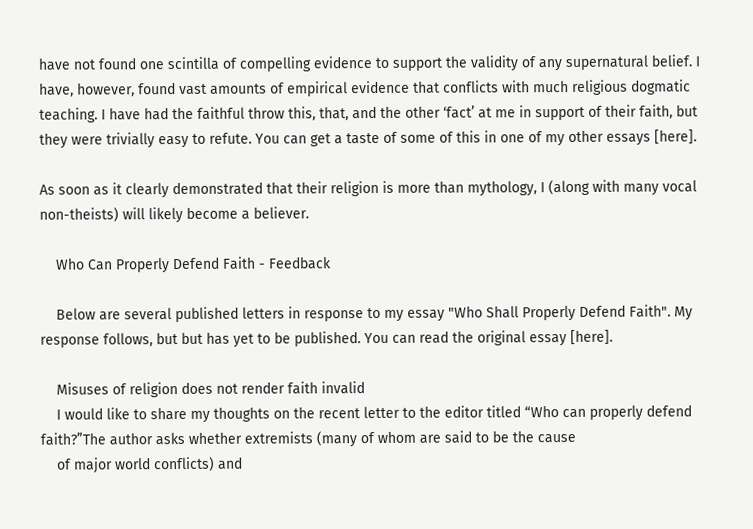have not found one scintilla of compelling evidence to support the validity of any supernatural belief. I have, however, found vast amounts of empirical evidence that conflicts with much religious dogmatic teaching. I have had the faithful throw this, that, and the other ‘fact’ at me in support of their faith, but they were trivially easy to refute. You can get a taste of some of this in one of my other essays [here].

As soon as it clearly demonstrated that their religion is more than mythology, I (along with many vocal non-theists) will likely become a believer.

    Who Can Properly Defend Faith - Feedback

    Below are several published letters in response to my essay "Who Shall Properly Defend Faith". My response follows, but but has yet to be published. You can read the original essay [here].

    Misuses of religion does not render faith invalid
    I would like to share my thoughts on the recent letter to the editor titled “Who can properly defend faith?”The author asks whether extremists (many of whom are said to be the cause
    of major world conflicts) and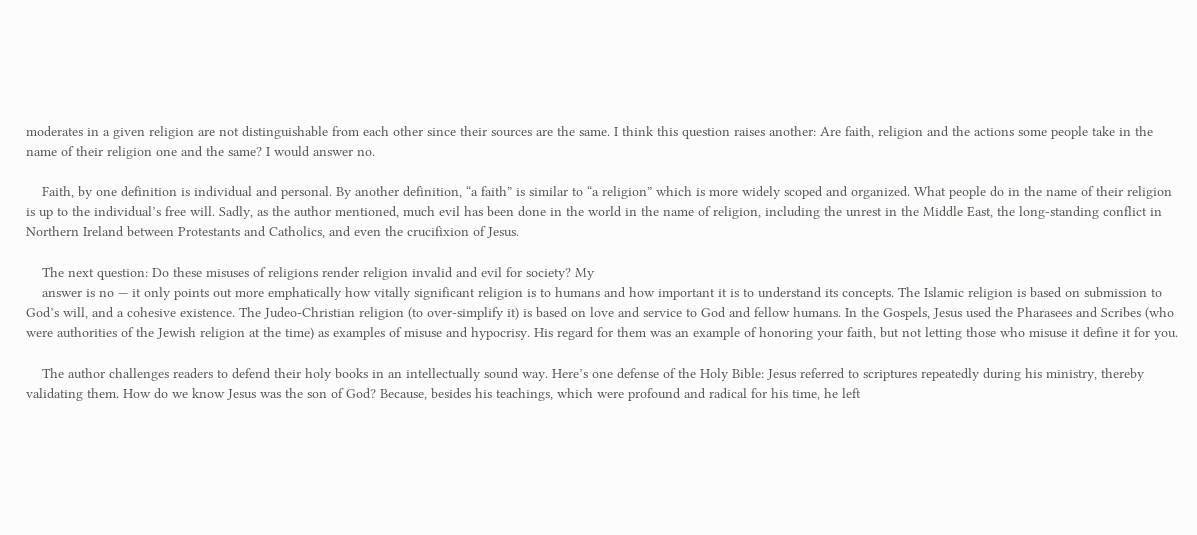moderates in a given religion are not distinguishable from each other since their sources are the same. I think this question raises another: Are faith, religion and the actions some people take in the name of their religion one and the same? I would answer no.

    Faith, by one definition is individual and personal. By another definition, “a faith” is similar to “a religion” which is more widely scoped and organized. What people do in the name of their religion is up to the individual’s free will. Sadly, as the author mentioned, much evil has been done in the world in the name of religion, including the unrest in the Middle East, the long-standing conflict in Northern Ireland between Protestants and Catholics, and even the crucifixion of Jesus.

    The next question: Do these misuses of religions render religion invalid and evil for society? My
    answer is no — it only points out more emphatically how vitally significant religion is to humans and how important it is to understand its concepts. The Islamic religion is based on submission to God’s will, and a cohesive existence. The Judeo-Christian religion (to over-simplify it) is based on love and service to God and fellow humans. In the Gospels, Jesus used the Pharasees and Scribes (who were authorities of the Jewish religion at the time) as examples of misuse and hypocrisy. His regard for them was an example of honoring your faith, but not letting those who misuse it define it for you.

    The author challenges readers to defend their holy books in an intellectually sound way. Here’s one defense of the Holy Bible: Jesus referred to scriptures repeatedly during his ministry, thereby validating them. How do we know Jesus was the son of God? Because, besides his teachings, which were profound and radical for his time, he left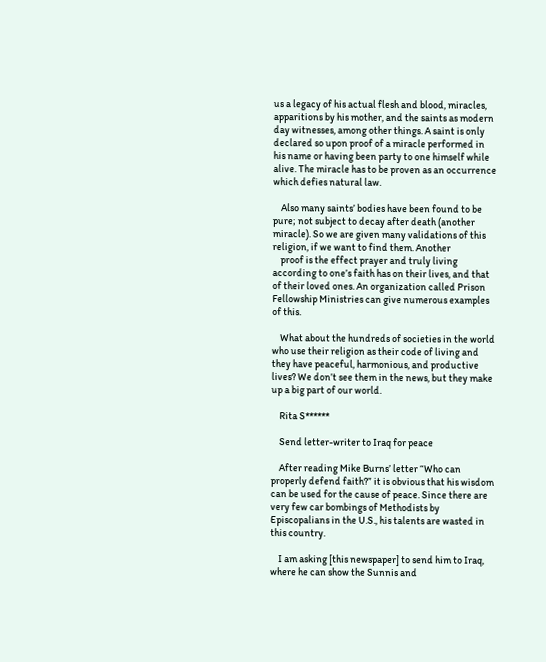us a legacy of his actual flesh and blood, miracles, apparitions by his mother, and the saints as modern day witnesses, among other things. A saint is only declared so upon proof of a miracle performed in his name or having been party to one himself while alive. The miracle has to be proven as an occurrence which defies natural law.

    Also many saints’ bodies have been found to be pure; not subject to decay after death (another miracle). So we are given many validations of this religion, if we want to find them. Another
    proof is the effect prayer and truly living according to one’s faith has on their lives, and that of their loved ones. An organization called Prison Fellowship Ministries can give numerous examples of this.

    What about the hundreds of societies in the world who use their religion as their code of living and they have peaceful, harmonious, and productive lives? We don’t see them in the news, but they make up a big part of our world.

    Rita S******

    Send letter-writer to Iraq for peace

    After reading Mike Burns’ letter “Who can properly defend faith?” it is obvious that his wisdom can be used for the cause of peace. Since there are very few car bombings of Methodists by Episcopalians in the U.S., his talents are wasted in this country.

    I am asking [this newspaper] to send him to Iraq, where he can show the Sunnis and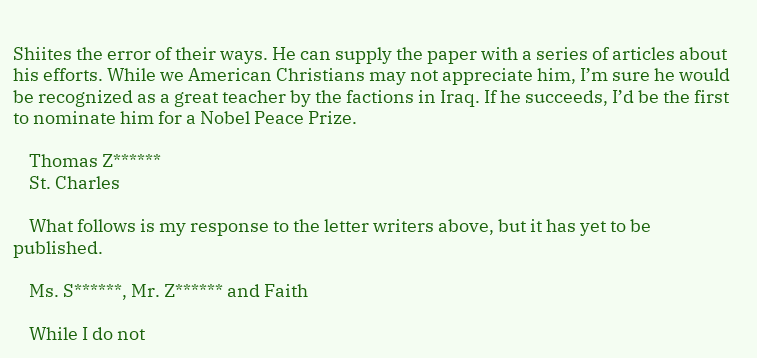Shiites the error of their ways. He can supply the paper with a series of articles about his efforts. While we American Christians may not appreciate him, I’m sure he would be recognized as a great teacher by the factions in Iraq. If he succeeds, I’d be the first to nominate him for a Nobel Peace Prize.

    Thomas Z******
    St. Charles

    What follows is my response to the letter writers above, but it has yet to be published.

    Ms. S******, Mr. Z****** and Faith

    While I do not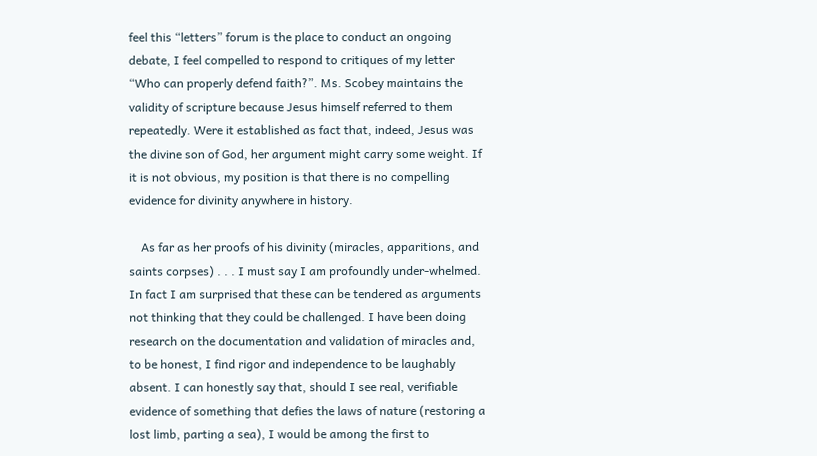feel this “letters” forum is the place to conduct an ongoing debate, I feel compelled to respond to critiques of my letter “Who can properly defend faith?”. Ms. Scobey maintains the validity of scripture because Jesus himself referred to them repeatedly. Were it established as fact that, indeed, Jesus was the divine son of God, her argument might carry some weight. If it is not obvious, my position is that there is no compelling evidence for divinity anywhere in history.

    As far as her proofs of his divinity (miracles, apparitions, and saints corpses) . . . I must say I am profoundly under-whelmed. In fact I am surprised that these can be tendered as arguments not thinking that they could be challenged. I have been doing research on the documentation and validation of miracles and, to be honest, I find rigor and independence to be laughably absent. I can honestly say that, should I see real, verifiable evidence of something that defies the laws of nature (restoring a lost limb, parting a sea), I would be among the first to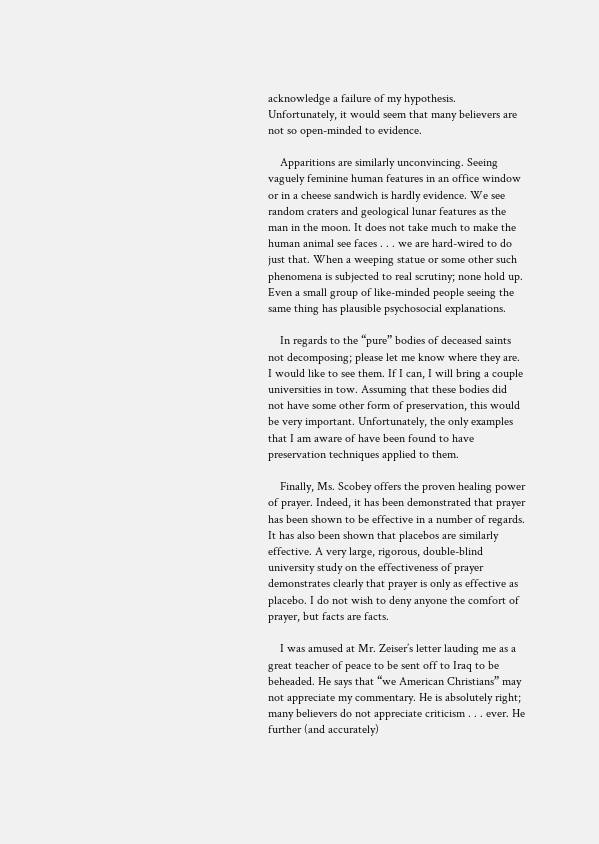acknowledge a failure of my hypothesis. Unfortunately, it would seem that many believers are not so open-minded to evidence.

    Apparitions are similarly unconvincing. Seeing vaguely feminine human features in an office window or in a cheese sandwich is hardly evidence. We see random craters and geological lunar features as the man in the moon. It does not take much to make the human animal see faces . . . we are hard-wired to do just that. When a weeping statue or some other such phenomena is subjected to real scrutiny; none hold up. Even a small group of like-minded people seeing the same thing has plausible psychosocial explanations.

    In regards to the “pure” bodies of deceased saints not decomposing; please let me know where they are. I would like to see them. If I can, I will bring a couple universities in tow. Assuming that these bodies did not have some other form of preservation, this would be very important. Unfortunately, the only examples that I am aware of have been found to have preservation techniques applied to them.

    Finally, Ms. Scobey offers the proven healing power of prayer. Indeed, it has been demonstrated that prayer has been shown to be effective in a number of regards. It has also been shown that placebos are similarly effective. A very large, rigorous, double-blind university study on the effectiveness of prayer demonstrates clearly that prayer is only as effective as placebo. I do not wish to deny anyone the comfort of prayer, but facts are facts.

    I was amused at Mr. Zeiser’s letter lauding me as a great teacher of peace to be sent off to Iraq to be beheaded. He says that “we American Christians” may not appreciate my commentary. He is absolutely right; many believers do not appreciate criticism . . . ever. He further (and accurately)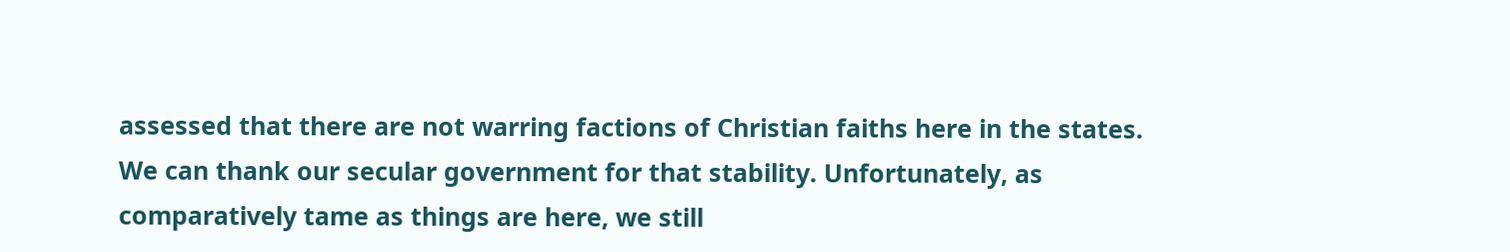assessed that there are not warring factions of Christian faiths here in the states. We can thank our secular government for that stability. Unfortunately, as comparatively tame as things are here, we still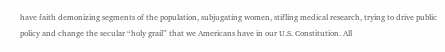have faith demonizing segments of the population, subjugating women, stifling medical research, trying to drive public policy and change the secular “holy grail” that we Americans have in our U.S. Constitution. All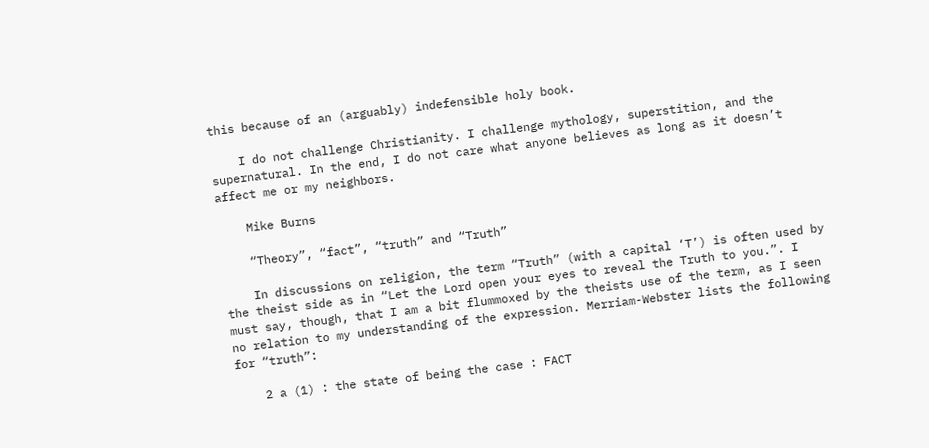this because of an (arguably) indefensible holy book.

    I do not challenge Christianity. I challenge mythology, superstition, and the supernatural. In the end, I do not care what anyone believes as long as it doesn’t affect me or my neighbors.

    Mike Burns

    “Theory”, “fact”, “truth” and “Truth”

    In discussions on religion, the term “Truth” (with a capital ‘T’) is often used by the theist side as in “Let the Lord open your eyes to reveal the Truth to you.”. I must say, though, that I am a bit flummoxed by the theists use of the term, as I seen no relation to my understanding of the expression. Merriam-Webster lists the following for “truth”:

    2 a (1) : the state of being the case : FACT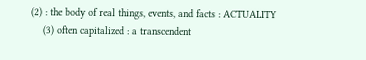(2) : the body of real things, events, and facts : ACTUALITY
    (3) often capitalized : a transcendent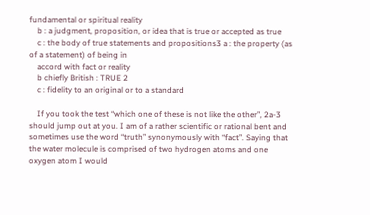fundamental or spiritual reality
    b : a judgment, proposition, or idea that is true or accepted as true
    c : the body of true statements and propositions3 a : the property (as of a statement) of being in
    accord with fact or reality
    b chiefly British : TRUE 2
    c : fidelity to an original or to a standard

    If you took the test “which one of these is not like the other”, 2a-3 should jump out at you. I am of a rather scientific or rational bent and sometimes use the word “truth” synonymously with “fact”. Saying that the water molecule is comprised of two hydrogen atoms and one oxygen atom I would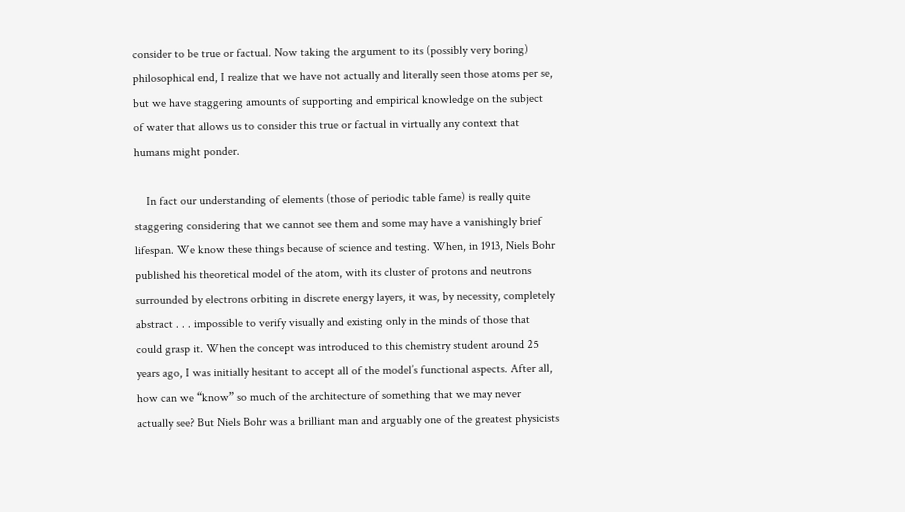consider to be true or factual. Now taking the argument to its (possibly very boring) philosophical end, I realize that we have not actually and literally seen those atoms per se, but we have staggering amounts of supporting and empirical knowledge on the subject of water that allows us to consider this true or factual in virtually any context that humans might ponder.

    In fact our understanding of elements (those of periodic table fame) is really quite staggering considering that we cannot see them and some may have a vanishingly brief lifespan. We know these things because of science and testing. When, in 1913, Niels Bohr published his theoretical model of the atom, with its cluster of protons and neutrons surrounded by electrons orbiting in discrete energy layers, it was, by necessity, completely abstract . . . impossible to verify visually and existing only in the minds of those that could grasp it. When the concept was introduced to this chemistry student around 25 years ago, I was initially hesitant to accept all of the model’s functional aspects. After all, how can we “know” so much of the architecture of something that we may never actually see? But Niels Bohr was a brilliant man and arguably one of the greatest physicists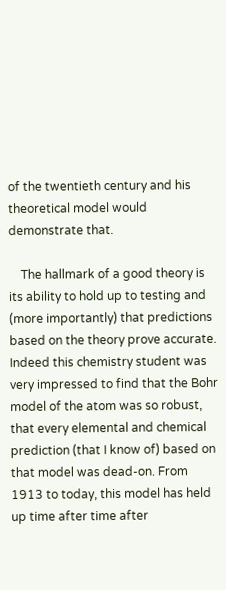of the twentieth century and his theoretical model would demonstrate that.

    The hallmark of a good theory is its ability to hold up to testing and (more importantly) that predictions based on the theory prove accurate. Indeed this chemistry student was very impressed to find that the Bohr model of the atom was so robust, that every elemental and chemical prediction (that I know of) based on that model was dead-on. From 1913 to today, this model has held up time after time after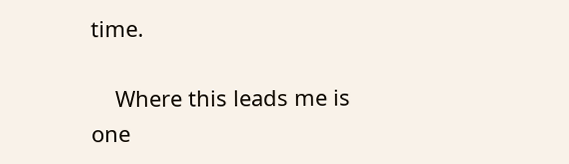time.

    Where this leads me is one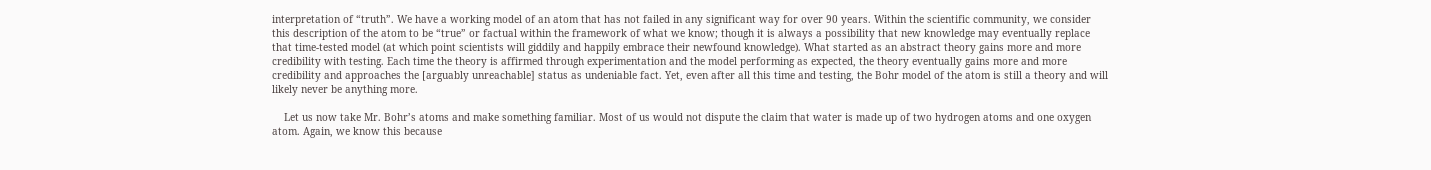interpretation of “truth”. We have a working model of an atom that has not failed in any significant way for over 90 years. Within the scientific community, we consider this description of the atom to be “true” or factual within the framework of what we know; though it is always a possibility that new knowledge may eventually replace that time-tested model (at which point scientists will giddily and happily embrace their newfound knowledge). What started as an abstract theory gains more and more credibility with testing. Each time the theory is affirmed through experimentation and the model performing as expected, the theory eventually gains more and more credibility and approaches the [arguably unreachable] status as undeniable fact. Yet, even after all this time and testing, the Bohr model of the atom is still a theory and will likely never be anything more.

    Let us now take Mr. Bohr’s atoms and make something familiar. Most of us would not dispute the claim that water is made up of two hydrogen atoms and one oxygen atom. Again, we know this because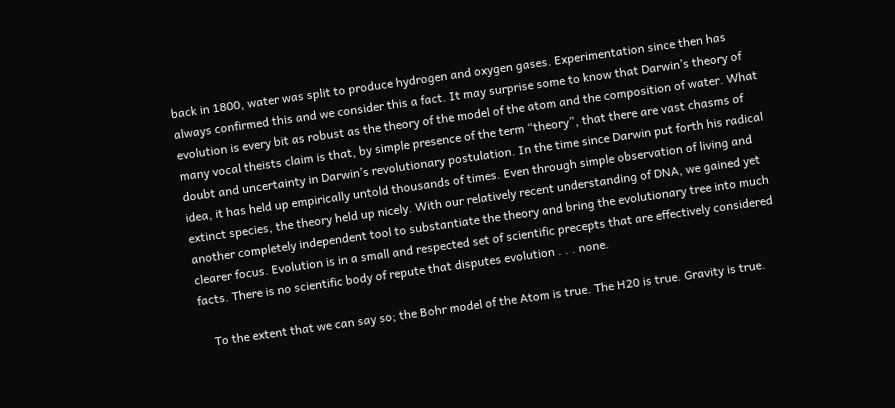back in 1800, water was split to produce hydrogen and oxygen gases. Experimentation since then has always confirmed this and we consider this a fact. It may surprise some to know that Darwin’s theory of evolution is every bit as robust as the theory of the model of the atom and the composition of water. What many vocal theists claim is that, by simple presence of the term “theory”, that there are vast chasms of doubt and uncertainty in Darwin’s revolutionary postulation. In the time since Darwin put forth his radical idea, it has held up empirically untold thousands of times. Even through simple observation of living and extinct species, the theory held up nicely. With our relatively recent understanding of DNA, we gained yet another completely independent tool to substantiate the theory and bring the evolutionary tree into much clearer focus. Evolution is in a small and respected set of scientific precepts that are effectively considered facts. There is no scientific body of repute that disputes evolution . . . none.

    To the extent that we can say so; the Bohr model of the Atom is true. The H20 is true. Gravity is true.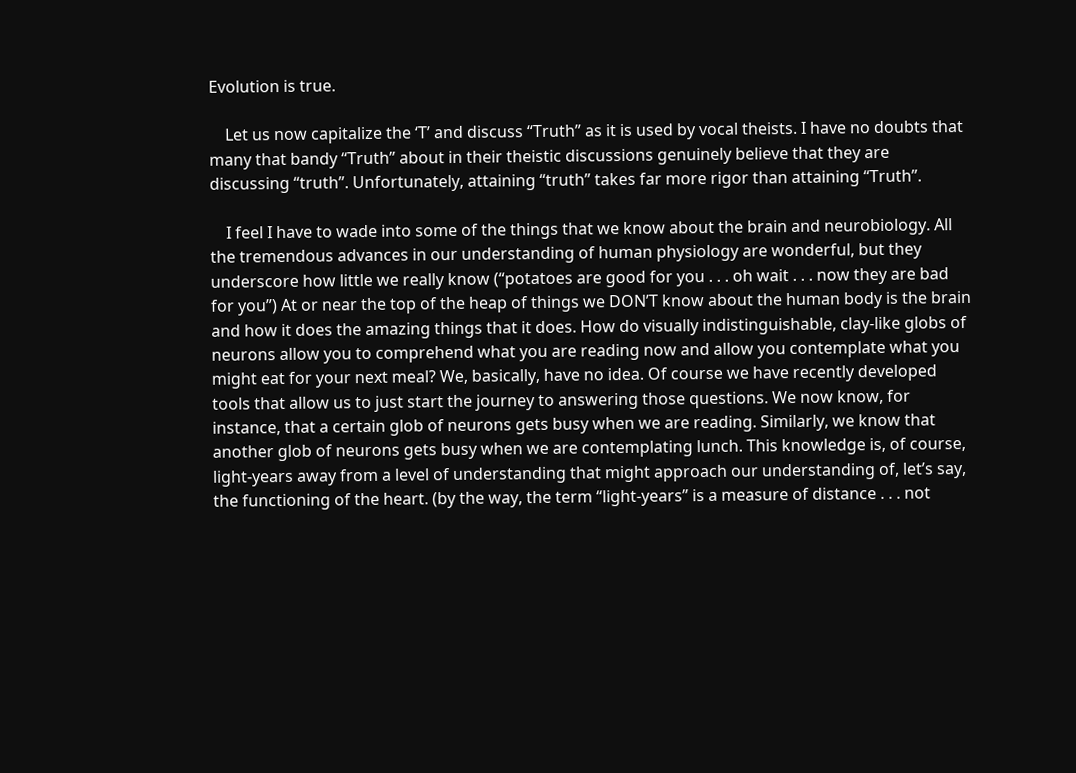Evolution is true.

    Let us now capitalize the ‘T’ and discuss “Truth” as it is used by vocal theists. I have no doubts that many that bandy “Truth” about in their theistic discussions genuinely believe that they are discussing “truth”. Unfortunately, attaining “truth” takes far more rigor than attaining “Truth”.

    I feel I have to wade into some of the things that we know about the brain and neurobiology. All the tremendous advances in our understanding of human physiology are wonderful, but they underscore how little we really know (“potatoes are good for you . . . oh wait . . . now they are bad for you”) At or near the top of the heap of things we DON’T know about the human body is the brain and how it does the amazing things that it does. How do visually indistinguishable, clay-like globs of neurons allow you to comprehend what you are reading now and allow you contemplate what you might eat for your next meal? We, basically, have no idea. Of course we have recently developed tools that allow us to just start the journey to answering those questions. We now know, for instance, that a certain glob of neurons gets busy when we are reading. Similarly, we know that another glob of neurons gets busy when we are contemplating lunch. This knowledge is, of course, light-years away from a level of understanding that might approach our understanding of, let’s say, the functioning of the heart. (by the way, the term “light-years” is a measure of distance . . . not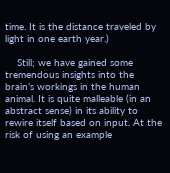time. It is the distance traveled by light in one earth year.)

    Still; we have gained some tremendous insights into the brain’s workings in the human animal. It is quite malleable (in an abstract sense) in its ability to rewire itself based on input. At the risk of using an example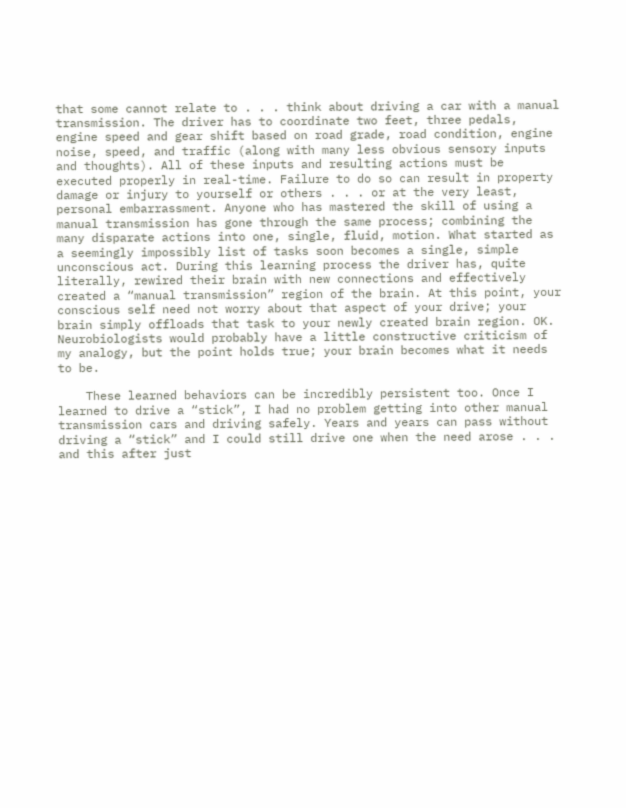that some cannot relate to . . . think about driving a car with a manual transmission. The driver has to coordinate two feet, three pedals, engine speed and gear shift based on road grade, road condition, engine noise, speed, and traffic (along with many less obvious sensory inputs and thoughts). All of these inputs and resulting actions must be executed properly in real-time. Failure to do so can result in property damage or injury to yourself or others . . . or at the very least, personal embarrassment. Anyone who has mastered the skill of using a manual transmission has gone through the same process; combining the many disparate actions into one, single, fluid, motion. What started as a seemingly impossibly list of tasks soon becomes a single, simple unconscious act. During this learning process the driver has, quite literally, rewired their brain with new connections and effectively created a “manual transmission” region of the brain. At this point, your conscious self need not worry about that aspect of your drive; your brain simply offloads that task to your newly created brain region. OK. Neurobiologists would probably have a little constructive criticism of my analogy, but the point holds true; your brain becomes what it needs to be.

    These learned behaviors can be incredibly persistent too. Once I learned to drive a “stick”, I had no problem getting into other manual transmission cars and driving safely. Years and years can pass without driving a “stick” and I could still drive one when the need arose . . . and this after just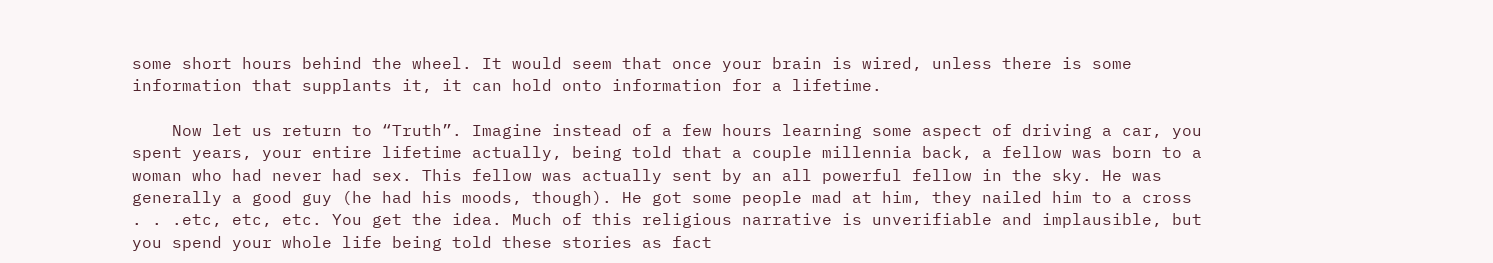some short hours behind the wheel. It would seem that once your brain is wired, unless there is some information that supplants it, it can hold onto information for a lifetime.

    Now let us return to “Truth”. Imagine instead of a few hours learning some aspect of driving a car, you spent years, your entire lifetime actually, being told that a couple millennia back, a fellow was born to a woman who had never had sex. This fellow was actually sent by an all powerful fellow in the sky. He was generally a good guy (he had his moods, though). He got some people mad at him, they nailed him to a cross . . .etc, etc, etc. You get the idea. Much of this religious narrative is unverifiable and implausible, but you spend your whole life being told these stories as fact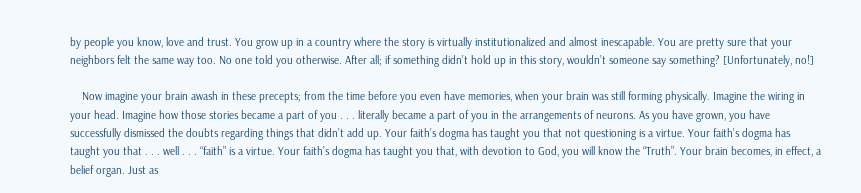by people you know, love and trust. You grow up in a country where the story is virtually institutionalized and almost inescapable. You are pretty sure that your neighbors felt the same way too. No one told you otherwise. After all; if something didn’t hold up in this story, wouldn’t someone say something? [Unfortunately, no!]

    Now imagine your brain awash in these precepts; from the time before you even have memories, when your brain was still forming physically. Imagine the wiring in your head. Imagine how those stories became a part of you . . . literally became a part of you in the arrangements of neurons. As you have grown, you have successfully dismissed the doubts regarding things that didn’t add up. Your faith’s dogma has taught you that not questioning is a virtue. Your faith’s dogma has taught you that . . . well . . . “faith” is a virtue. Your faith’s dogma has taught you that, with devotion to God, you will know the “Truth”. Your brain becomes, in effect, a belief organ. Just as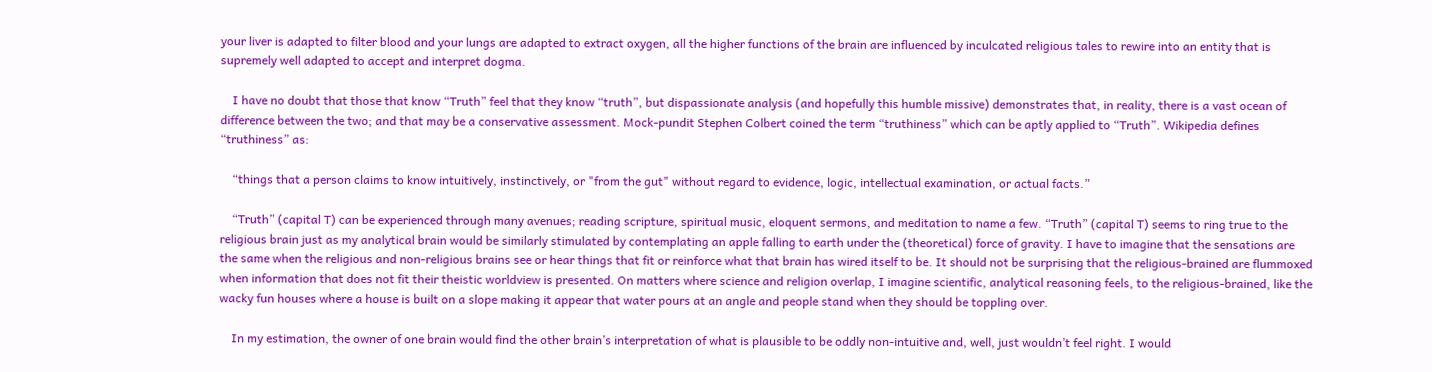your liver is adapted to filter blood and your lungs are adapted to extract oxygen, all the higher functions of the brain are influenced by inculcated religious tales to rewire into an entity that is supremely well adapted to accept and interpret dogma.

    I have no doubt that those that know “Truth” feel that they know “truth”, but dispassionate analysis (and hopefully this humble missive) demonstrates that, in reality, there is a vast ocean of difference between the two; and that may be a conservative assessment. Mock-pundit Stephen Colbert coined the term “truthiness” which can be aptly applied to “Truth”. Wikipedia defines “truthiness” as:

    “things that a person claims to know intuitively, instinctively, or "from the gut" without regard to evidence, logic, intellectual examination, or actual facts.”

    “Truth” (capital T) can be experienced through many avenues; reading scripture, spiritual music, eloquent sermons, and meditation to name a few. “Truth” (capital T) seems to ring true to the religious brain just as my analytical brain would be similarly stimulated by contemplating an apple falling to earth under the (theoretical) force of gravity. I have to imagine that the sensations are the same when the religious and non-religious brains see or hear things that fit or reinforce what that brain has wired itself to be. It should not be surprising that the religious-brained are flummoxed when information that does not fit their theistic worldview is presented. On matters where science and religion overlap, I imagine scientific, analytical reasoning feels, to the religious-brained, like the wacky fun houses where a house is built on a slope making it appear that water pours at an angle and people stand when they should be toppling over.

    In my estimation, the owner of one brain would find the other brain’s interpretation of what is plausible to be oddly non-intuitive and, well, just wouldn’t feel right. I would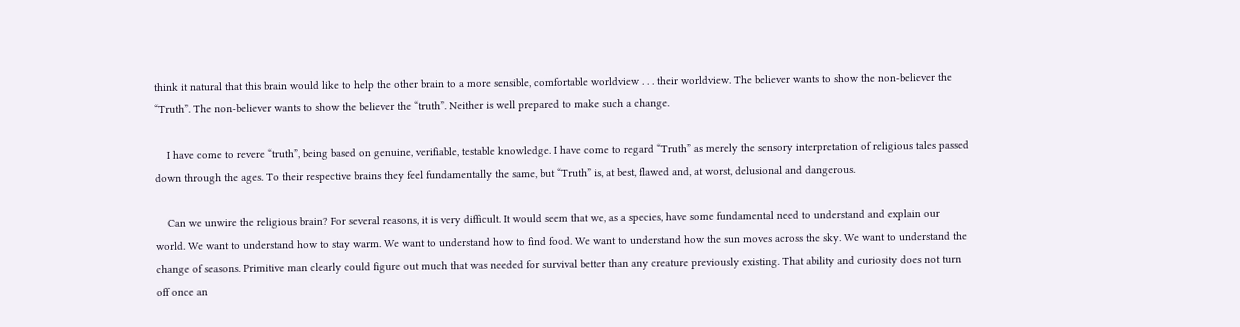think it natural that this brain would like to help the other brain to a more sensible, comfortable worldview . . . their worldview. The believer wants to show the non-believer the “Truth”. The non-believer wants to show the believer the “truth”. Neither is well prepared to make such a change.

    I have come to revere “truth”, being based on genuine, verifiable, testable knowledge. I have come to regard “Truth” as merely the sensory interpretation of religious tales passed down through the ages. To their respective brains they feel fundamentally the same, but “Truth” is, at best, flawed and, at worst, delusional and dangerous.

    Can we unwire the religious brain? For several reasons, it is very difficult. It would seem that we, as a species, have some fundamental need to understand and explain our world. We want to understand how to stay warm. We want to understand how to find food. We want to understand how the sun moves across the sky. We want to understand the change of seasons. Primitive man clearly could figure out much that was needed for survival better than any creature previously existing. That ability and curiosity does not turn off once an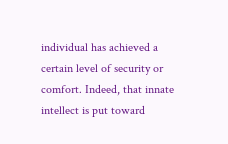individual has achieved a certain level of security or comfort. Indeed, that innate intellect is put toward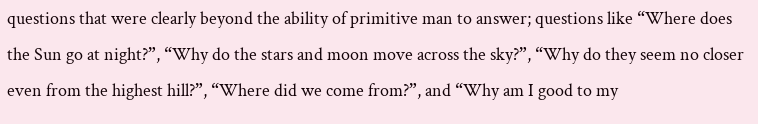questions that were clearly beyond the ability of primitive man to answer; questions like “Where does the Sun go at night?”, “Why do the stars and moon move across the sky?”, “Why do they seem no closer even from the highest hill?”, “Where did we come from?”, and “Why am I good to my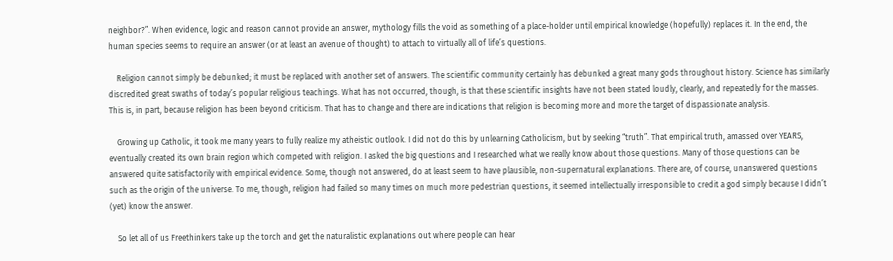neighbor?”. When evidence, logic and reason cannot provide an answer, mythology fills the void as something of a place-holder until empirical knowledge (hopefully) replaces it. In the end, the human species seems to require an answer (or at least an avenue of thought) to attach to virtually all of life’s questions.

    Religion cannot simply be debunked; it must be replaced with another set of answers. The scientific community certainly has debunked a great many gods throughout history. Science has similarly discredited great swaths of today’s popular religious teachings. What has not occurred, though, is that these scientific insights have not been stated loudly, clearly, and repeatedly for the masses. This is, in part, because religion has been beyond criticism. That has to change and there are indications that religion is becoming more and more the target of dispassionate analysis.

    Growing up Catholic, it took me many years to fully realize my atheistic outlook. I did not do this by unlearning Catholicism, but by seeking “truth”. That empirical truth, amassed over YEARS, eventually created its own brain region which competed with religion. I asked the big questions and I researched what we really know about those questions. Many of those questions can be answered quite satisfactorily with empirical evidence. Some, though not answered, do at least seem to have plausible, non-supernatural explanations. There are, of course, unanswered questions such as the origin of the universe. To me, though, religion had failed so many times on much more pedestrian questions, it seemed intellectually irresponsible to credit a god simply because I didn’t (yet) know the answer.

    So let all of us Freethinkers take up the torch and get the naturalistic explanations out where people can hear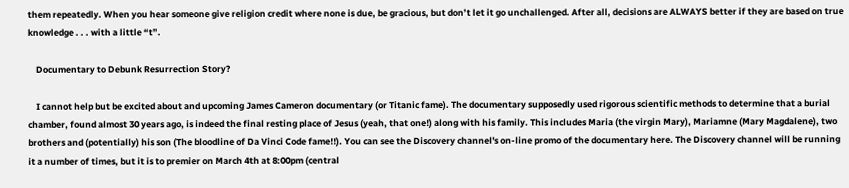them repeatedly. When you hear someone give religion credit where none is due, be gracious, but don’t let it go unchallenged. After all, decisions are ALWAYS better if they are based on true knowledge . . . with a little “t”.

    Documentary to Debunk Resurrection Story?

    I cannot help but be excited about and upcoming James Cameron documentary (or Titanic fame). The documentary supposedly used rigorous scientific methods to determine that a burial chamber, found almost 30 years ago, is indeed the final resting place of Jesus (yeah, that one!) along with his family. This includes Maria (the virgin Mary), Mariamne (Mary Magdalene), two brothers and (potentially) his son (The bloodline of Da Vinci Code fame!!). You can see the Discovery channel's on-line promo of the documentary here. The Discovery channel will be running it a number of times, but it is to premier on March 4th at 8:00pm (central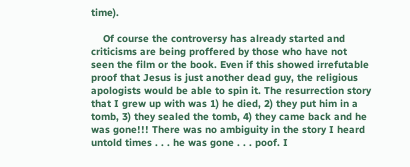time).

    Of course the controversy has already started and criticisms are being proffered by those who have not seen the film or the book. Even if this showed irrefutable proof that Jesus is just another dead guy, the religious apologists would be able to spin it. The resurrection story that I grew up with was 1) he died, 2) they put him in a tomb, 3) they sealed the tomb, 4) they came back and he was gone!!! There was no ambiguity in the story I heard untold times . . . he was gone . . . poof. I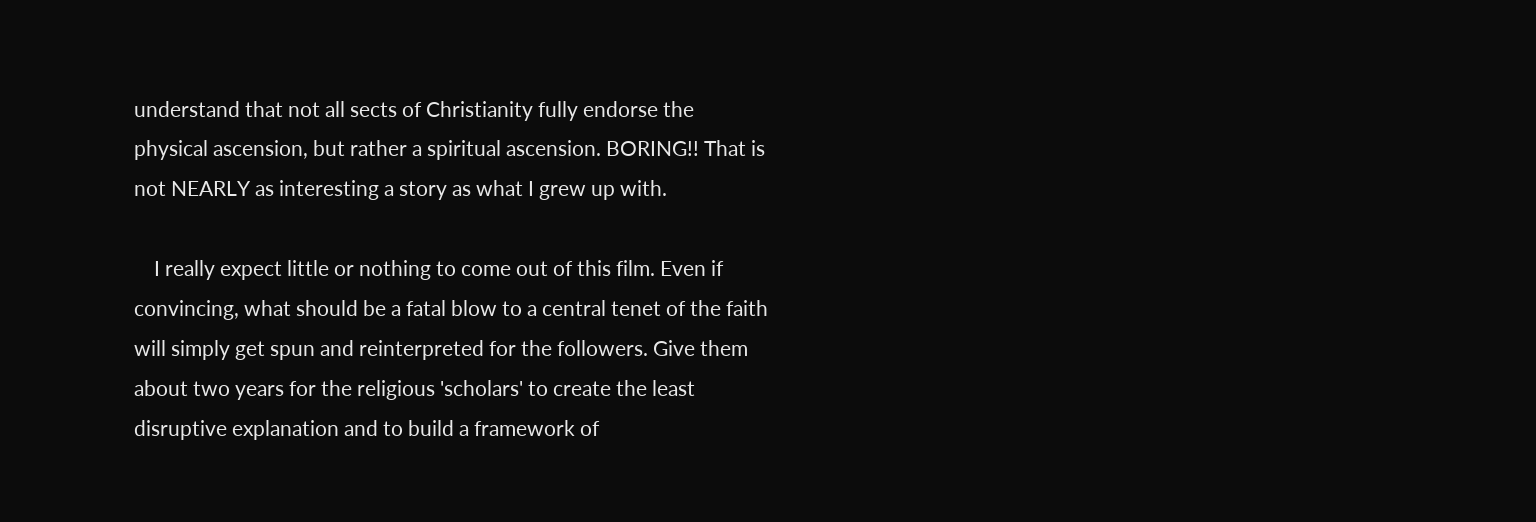understand that not all sects of Christianity fully endorse the physical ascension, but rather a spiritual ascension. BORING!! That is not NEARLY as interesting a story as what I grew up with.

    I really expect little or nothing to come out of this film. Even if convincing, what should be a fatal blow to a central tenet of the faith will simply get spun and reinterpreted for the followers. Give them about two years for the religious 'scholars' to create the least disruptive explanation and to build a framework of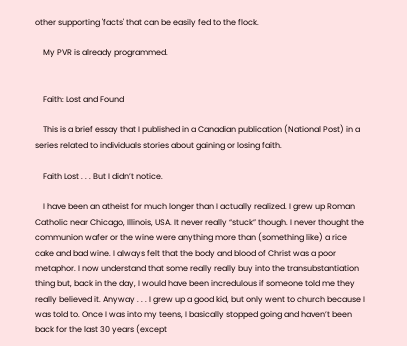other supporting 'facts' that can be easily fed to the flock.

    My PVR is already programmed.


    Faith: Lost and Found

    This is a brief essay that I published in a Canadian publication (National Post) in a series related to individuals stories about gaining or losing faith.

    Faith Lost . . . But I didn’t notice.

    I have been an atheist for much longer than I actually realized. I grew up Roman Catholic near Chicago, Illinois, USA. It never really “stuck” though. I never thought the communion wafer or the wine were anything more than (something like) a rice cake and bad wine. I always felt that the body and blood of Christ was a poor metaphor. I now understand that some really really buy into the transubstantiation thing but, back in the day, I would have been incredulous if someone told me they really believed it. Anyway . . . I grew up a good kid, but only went to church because I was told to. Once I was into my teens, I basically stopped going and haven’t been back for the last 30 years (except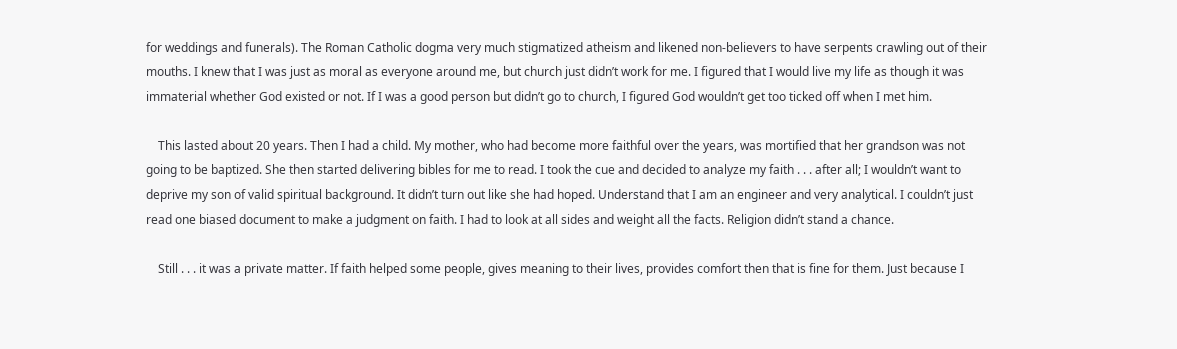for weddings and funerals). The Roman Catholic dogma very much stigmatized atheism and likened non-believers to have serpents crawling out of their mouths. I knew that I was just as moral as everyone around me, but church just didn’t work for me. I figured that I would live my life as though it was immaterial whether God existed or not. If I was a good person but didn’t go to church, I figured God wouldn’t get too ticked off when I met him.

    This lasted about 20 years. Then I had a child. My mother, who had become more faithful over the years, was mortified that her grandson was not going to be baptized. She then started delivering bibles for me to read. I took the cue and decided to analyze my faith . . . after all; I wouldn’t want to deprive my son of valid spiritual background. It didn’t turn out like she had hoped. Understand that I am an engineer and very analytical. I couldn’t just read one biased document to make a judgment on faith. I had to look at all sides and weight all the facts. Religion didn’t stand a chance.

    Still . . . it was a private matter. If faith helped some people, gives meaning to their lives, provides comfort then that is fine for them. Just because I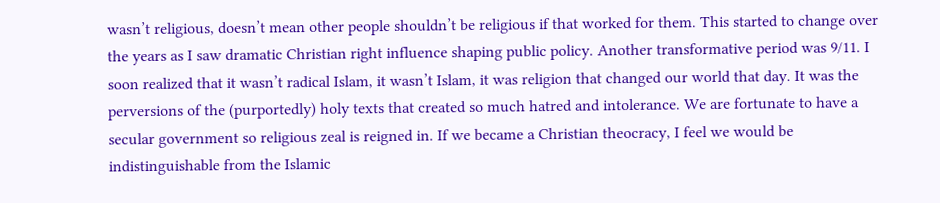wasn’t religious, doesn’t mean other people shouldn’t be religious if that worked for them. This started to change over the years as I saw dramatic Christian right influence shaping public policy. Another transformative period was 9/11. I soon realized that it wasn’t radical Islam, it wasn’t Islam, it was religion that changed our world that day. It was the perversions of the (purportedly) holy texts that created so much hatred and intolerance. We are fortunate to have a secular government so religious zeal is reigned in. If we became a Christian theocracy, I feel we would be indistinguishable from the Islamic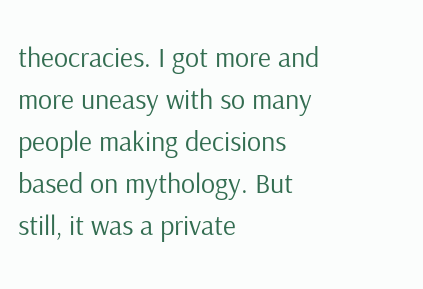theocracies. I got more and more uneasy with so many people making decisions based on mythology. But still, it was a private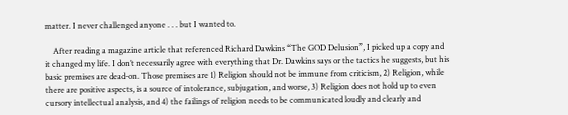matter. I never challenged anyone . . . but I wanted to.

    After reading a magazine article that referenced Richard Dawkins “The GOD Delusion”, I picked up a copy and it changed my life. I don’t necessarily agree with everything that Dr. Dawkins says or the tactics he suggests, but his basic premises are dead-on. Those premises are 1) Religion should not be immune from criticism, 2) Religion, while there are positive aspects, is a source of intolerance, subjugation, and worse, 3) Religion does not hold up to even cursory intellectual analysis, and 4) the failings of religion needs to be communicated loudly and clearly and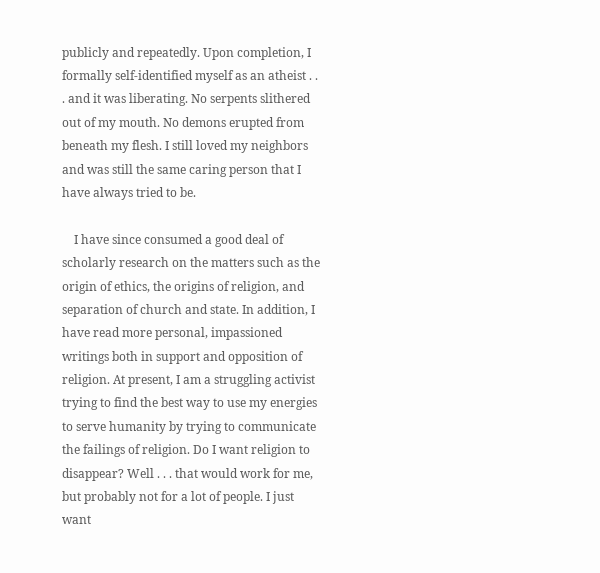publicly and repeatedly. Upon completion, I formally self-identified myself as an atheist . . . and it was liberating. No serpents slithered out of my mouth. No demons erupted from beneath my flesh. I still loved my neighbors and was still the same caring person that I have always tried to be.

    I have since consumed a good deal of scholarly research on the matters such as the origin of ethics, the origins of religion, and separation of church and state. In addition, I have read more personal, impassioned writings both in support and opposition of religion. At present, I am a struggling activist trying to find the best way to use my energies to serve humanity by trying to communicate the failings of religion. Do I want religion to disappear? Well . . . that would work for me, but probably not for a lot of people. I just want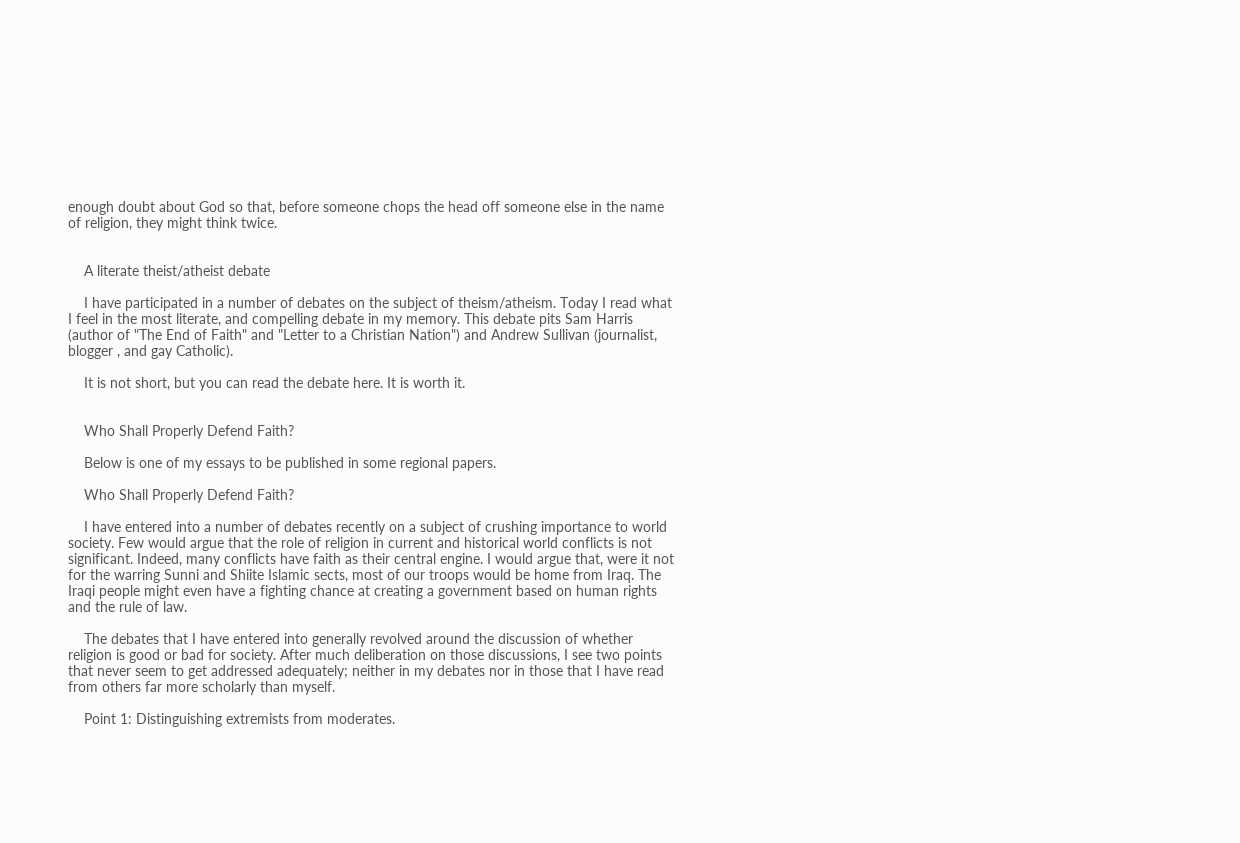enough doubt about God so that, before someone chops the head off someone else in the name of religion, they might think twice.


    A literate theist/atheist debate

    I have participated in a number of debates on the subject of theism/atheism. Today I read what I feel in the most literate, and compelling debate in my memory. This debate pits Sam Harris (author of "The End of Faith" and "Letter to a Christian Nation") and Andrew Sullivan (journalist, blogger , and gay Catholic).

    It is not short, but you can read the debate here. It is worth it.


    Who Shall Properly Defend Faith?

    Below is one of my essays to be published in some regional papers.

    Who Shall Properly Defend Faith?

    I have entered into a number of debates recently on a subject of crushing importance to world society. Few would argue that the role of religion in current and historical world conflicts is not significant. Indeed, many conflicts have faith as their central engine. I would argue that, were it not for the warring Sunni and Shiite Islamic sects, most of our troops would be home from Iraq. The Iraqi people might even have a fighting chance at creating a government based on human rights and the rule of law.

    The debates that I have entered into generally revolved around the discussion of whether religion is good or bad for society. After much deliberation on those discussions, I see two points that never seem to get addressed adequately; neither in my debates nor in those that I have read from others far more scholarly than myself.

    Point 1: Distinguishing extremists from moderates.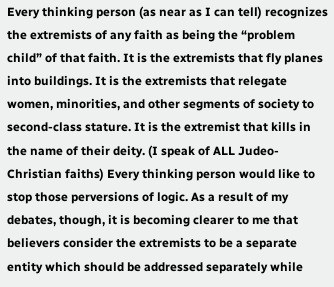Every thinking person (as near as I can tell) recognizes the extremists of any faith as being the “problem child” of that faith. It is the extremists that fly planes into buildings. It is the extremists that relegate women, minorities, and other segments of society to second-class stature. It is the extremist that kills in the name of their deity. (I speak of ALL Judeo-Christian faiths) Every thinking person would like to stop those perversions of logic. As a result of my debates, though, it is becoming clearer to me that believers consider the extremists to be a separate entity which should be addressed separately while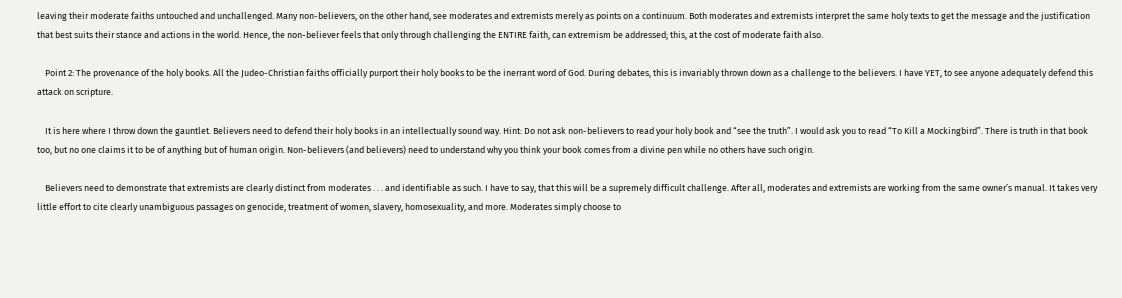leaving their moderate faiths untouched and unchallenged. Many non-believers, on the other hand, see moderates and extremists merely as points on a continuum. Both moderates and extremists interpret the same holy texts to get the message and the justification that best suits their stance and actions in the world. Hence, the non-believer feels that only through challenging the ENTIRE faith, can extremism be addressed; this, at the cost of moderate faith also.

    Point 2: The provenance of the holy books. All the Judeo-Christian faiths officially purport their holy books to be the inerrant word of God. During debates, this is invariably thrown down as a challenge to the believers. I have YET, to see anyone adequately defend this attack on scripture.

    It is here where I throw down the gauntlet. Believers need to defend their holy books in an intellectually sound way. Hint: Do not ask non-believers to read your holy book and “see the truth”. I would ask you to read “To Kill a Mockingbird”. There is truth in that book too, but no one claims it to be of anything but of human origin. Non-believers (and believers) need to understand why you think your book comes from a divine pen while no others have such origin.

    Believers need to demonstrate that extremists are clearly distinct from moderates . . . and identifiable as such. I have to say, that this will be a supremely difficult challenge. After all, moderates and extremists are working from the same owner’s manual. It takes very little effort to cite clearly unambiguous passages on genocide, treatment of women, slavery, homosexuality, and more. Moderates simply choose to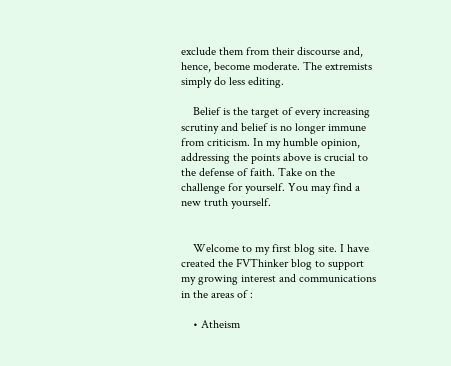exclude them from their discourse and, hence, become moderate. The extremists simply do less editing.

    Belief is the target of every increasing scrutiny and belief is no longer immune from criticism. In my humble opinion, addressing the points above is crucial to the defense of faith. Take on the challenge for yourself. You may find a new truth yourself.


    Welcome to my first blog site. I have created the FVThinker blog to support my growing interest and communications in the areas of :

    • Atheism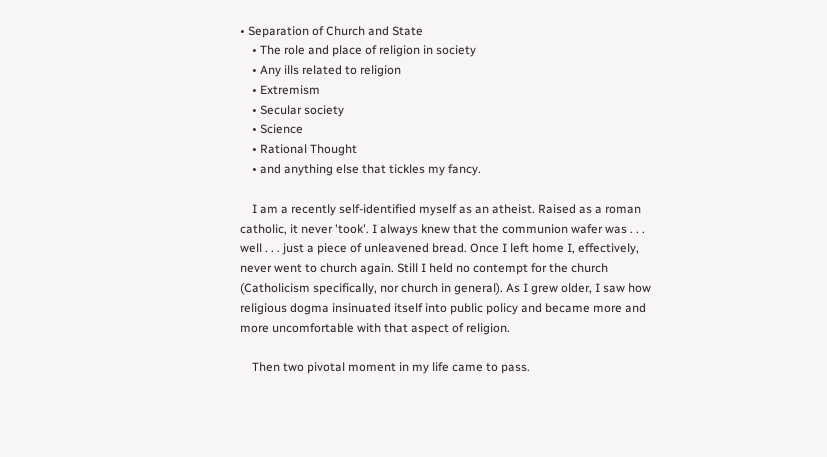• Separation of Church and State
    • The role and place of religion in society
    • Any ills related to religion
    • Extremism
    • Secular society
    • Science
    • Rational Thought
    • and anything else that tickles my fancy.

    I am a recently self-identified myself as an atheist. Raised as a roman catholic, it never 'took'. I always knew that the communion wafer was . . . well . . . just a piece of unleavened bread. Once I left home I, effectively, never went to church again. Still I held no contempt for the church (Catholicism specifically, nor church in general). As I grew older, I saw how religious dogma insinuated itself into public policy and became more and more uncomfortable with that aspect of religion.

    Then two pivotal moment in my life came to pass.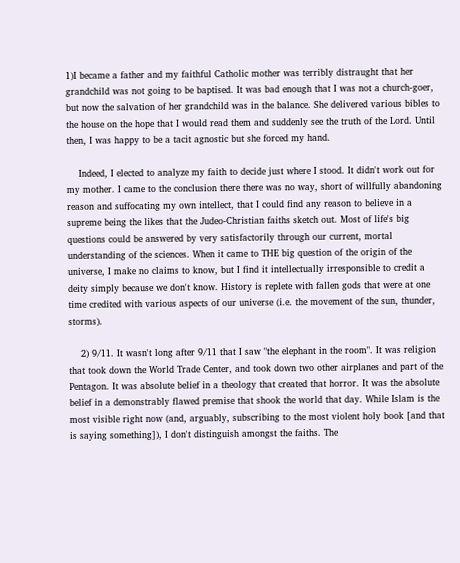1)I became a father and my faithful Catholic mother was terribly distraught that her grandchild was not going to be baptised. It was bad enough that I was not a church-goer, but now the salvation of her grandchild was in the balance. She delivered various bibles to the house on the hope that I would read them and suddenly see the truth of the Lord. Until then, I was happy to be a tacit agnostic but she forced my hand.

    Indeed, I elected to analyze my faith to decide just where I stood. It didn't work out for my mother. I came to the conclusion there there was no way, short of willfully abandoning reason and suffocating my own intellect, that I could find any reason to believe in a supreme being the likes that the Judeo-Christian faiths sketch out. Most of life's big questions could be answered by very satisfactorily through our current, mortal understanding of the sciences. When it came to THE big question of the origin of the universe, I make no claims to know, but I find it intellectually irresponsible to credit a deity simply because we don't know. History is replete with fallen gods that were at one time credited with various aspects of our universe (i.e. the movement of the sun, thunder, storms).

    2) 9/11. It wasn't long after 9/11 that I saw "the elephant in the room". It was religion that took down the World Trade Center, and took down two other airplanes and part of the Pentagon. It was absolute belief in a theology that created that horror. It was the absolute belief in a demonstrably flawed premise that shook the world that day. While Islam is the most visible right now (and, arguably, subscribing to the most violent holy book [and that is saying something]), I don't distinguish amongst the faiths. The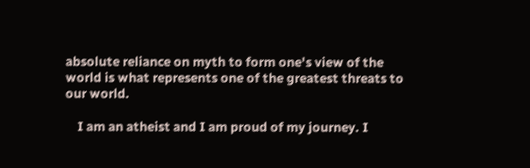absolute reliance on myth to form one's view of the world is what represents one of the greatest threats to our world.

    I am an atheist and I am proud of my journey. I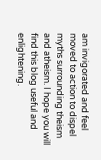am invigorated and feel moved to action to dispel myths surrounding theism and atheism. I hope you will find this blog useful and enlightening.